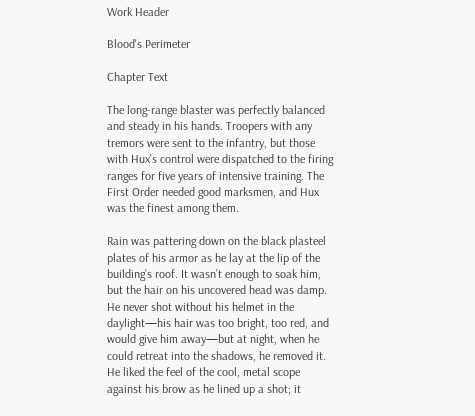Work Header

Blood's Perimeter

Chapter Text

The long-range blaster was perfectly balanced and steady in his hands. Troopers with any tremors were sent to the infantry, but those with Hux’s control were dispatched to the firing ranges for five years of intensive training. The First Order needed good marksmen, and Hux was the finest among them.

Rain was pattering down on the black plasteel plates of his armor as he lay at the lip of the building’s roof. It wasn’t enough to soak him, but the hair on his uncovered head was damp. He never shot without his helmet in the daylight—his hair was too bright, too red, and would give him away—but at night, when he could retreat into the shadows, he removed it. He liked the feel of the cool, metal scope against his brow as he lined up a shot; it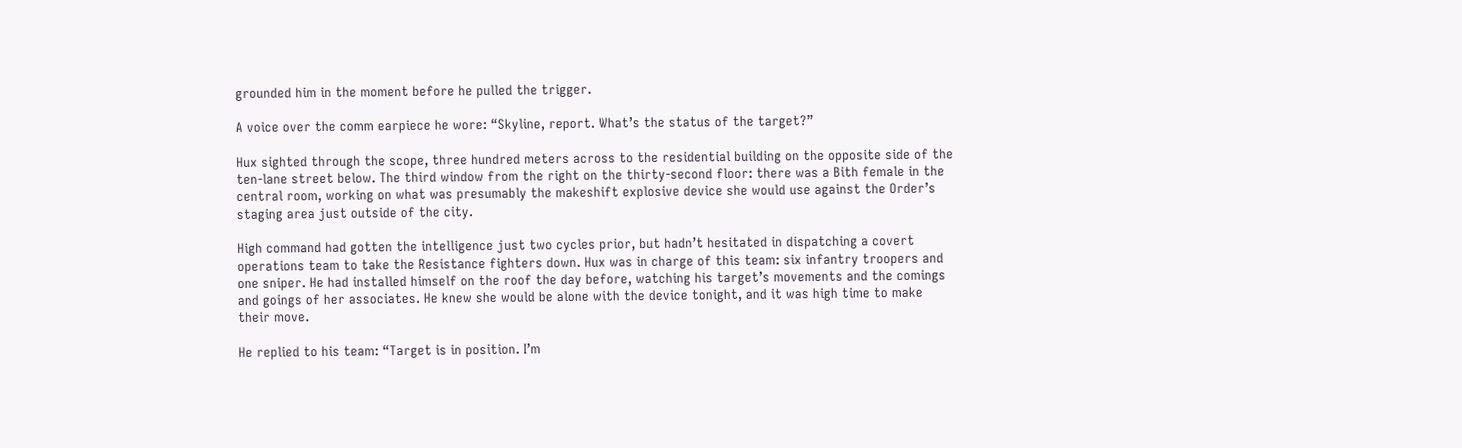grounded him in the moment before he pulled the trigger.

A voice over the comm earpiece he wore: “Skyline, report. What’s the status of the target?”

Hux sighted through the scope, three hundred meters across to the residential building on the opposite side of the ten-lane street below. The third window from the right on the thirty-second floor: there was a Bith female in the central room, working on what was presumably the makeshift explosive device she would use against the Order’s staging area just outside of the city.

High command had gotten the intelligence just two cycles prior, but hadn’t hesitated in dispatching a covert operations team to take the Resistance fighters down. Hux was in charge of this team: six infantry troopers and one sniper. He had installed himself on the roof the day before, watching his target’s movements and the comings and goings of her associates. He knew she would be alone with the device tonight, and it was high time to make their move.

He replied to his team: “Target is in position. I’m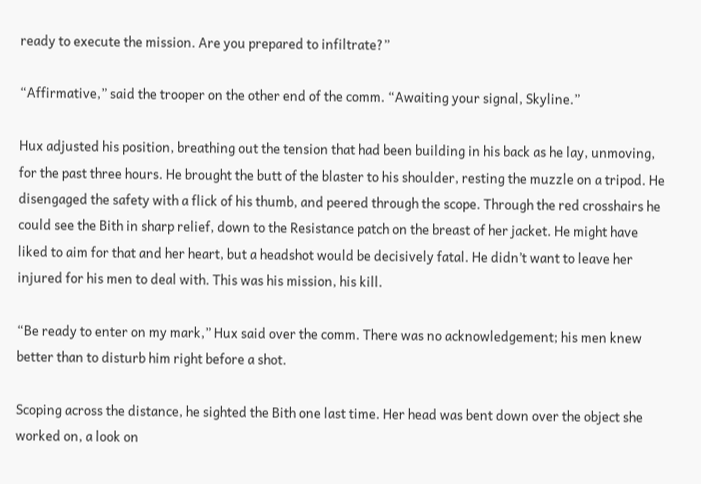ready to execute the mission. Are you prepared to infiltrate?”

“Affirmative,” said the trooper on the other end of the comm. “Awaiting your signal, Skyline.”

Hux adjusted his position, breathing out the tension that had been building in his back as he lay, unmoving, for the past three hours. He brought the butt of the blaster to his shoulder, resting the muzzle on a tripod. He disengaged the safety with a flick of his thumb, and peered through the scope. Through the red crosshairs he could see the Bith in sharp relief, down to the Resistance patch on the breast of her jacket. He might have liked to aim for that and her heart, but a headshot would be decisively fatal. He didn’t want to leave her injured for his men to deal with. This was his mission, his kill.

“Be ready to enter on my mark,” Hux said over the comm. There was no acknowledgement; his men knew better than to disturb him right before a shot.

Scoping across the distance, he sighted the Bith one last time. Her head was bent down over the object she worked on, a look on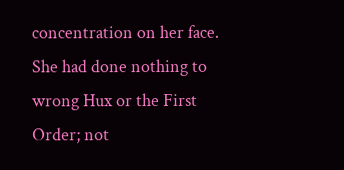concentration on her face. She had done nothing to wrong Hux or the First Order; not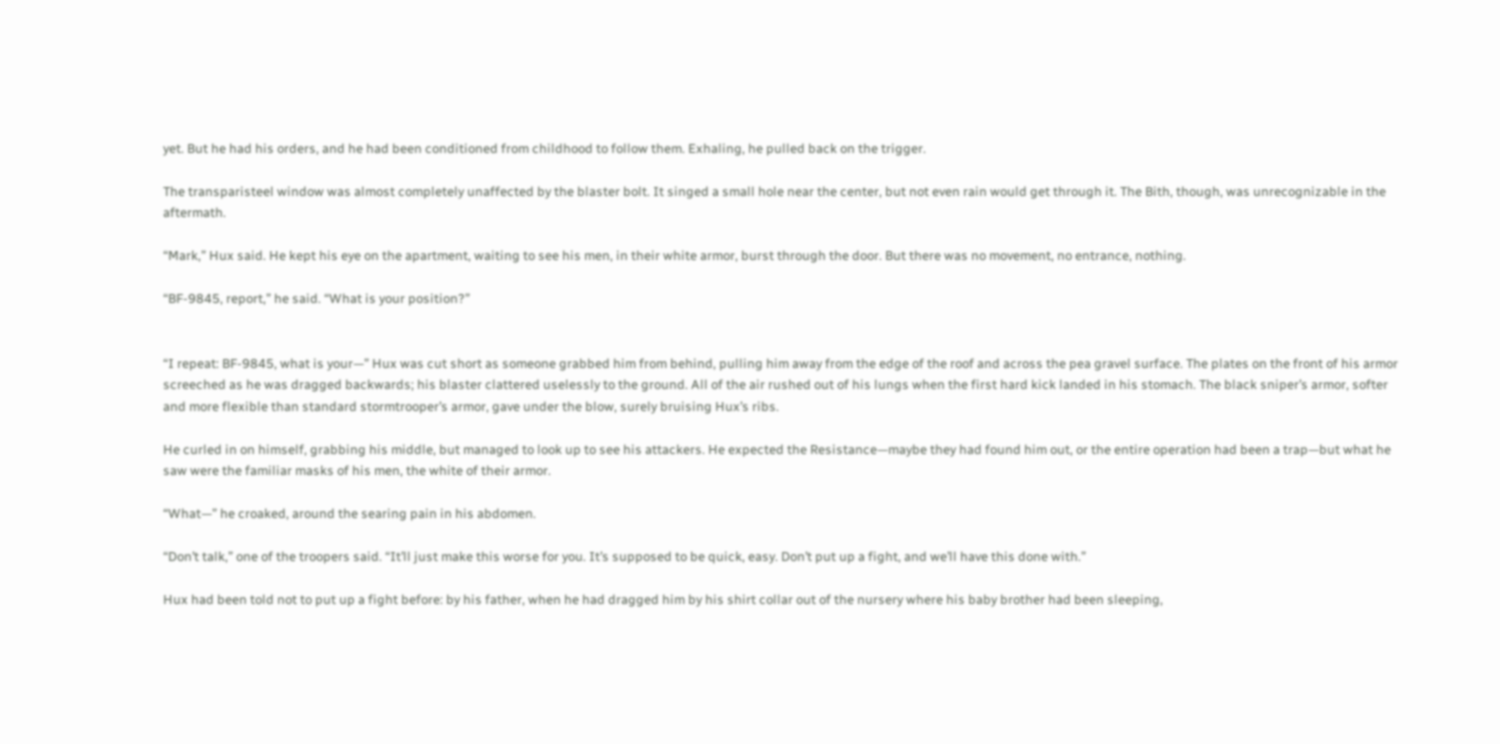yet. But he had his orders, and he had been conditioned from childhood to follow them. Exhaling, he pulled back on the trigger.

The transparisteel window was almost completely unaffected by the blaster bolt. It singed a small hole near the center, but not even rain would get through it. The Bith, though, was unrecognizable in the aftermath.

“Mark,” Hux said. He kept his eye on the apartment, waiting to see his men, in their white armor, burst through the door. But there was no movement, no entrance, nothing.

“BF-9845, report,” he said. “What is your position?”


“I repeat: BF-9845, what is your—” Hux was cut short as someone grabbed him from behind, pulling him away from the edge of the roof and across the pea gravel surface. The plates on the front of his armor screeched as he was dragged backwards; his blaster clattered uselessly to the ground. All of the air rushed out of his lungs when the first hard kick landed in his stomach. The black sniper’s armor, softer and more flexible than standard stormtrooper’s armor, gave under the blow, surely bruising Hux’s ribs.

He curled in on himself, grabbing his middle, but managed to look up to see his attackers. He expected the Resistance—maybe they had found him out, or the entire operation had been a trap—but what he saw were the familiar masks of his men, the white of their armor.

“What—” he croaked, around the searing pain in his abdomen.

“Don’t talk,” one of the troopers said. “It’ll just make this worse for you. It’s supposed to be quick, easy. Don’t put up a fight, and we’ll have this done with.”

Hux had been told not to put up a fight before: by his father, when he had dragged him by his shirt collar out of the nursery where his baby brother had been sleeping,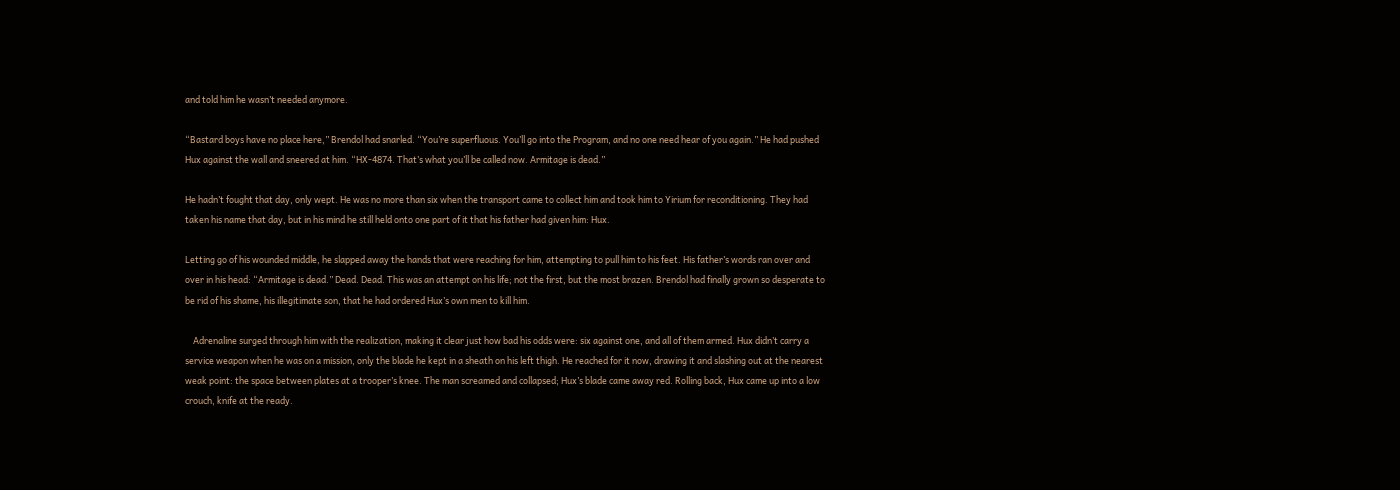and told him he wasn’t needed anymore.

“Bastard boys have no place here,” Brendol had snarled. “You’re superfluous. You’ll go into the Program, and no one need hear of you again.” He had pushed Hux against the wall and sneered at him. “HX-4874. That’s what you’ll be called now. Armitage is dead.”

He hadn’t fought that day, only wept. He was no more than six when the transport came to collect him and took him to Yirium for reconditioning. They had taken his name that day, but in his mind he still held onto one part of it that his father had given him: Hux.

Letting go of his wounded middle, he slapped away the hands that were reaching for him, attempting to pull him to his feet. His father’s words ran over and over in his head: “Armitage is dead.” Dead. Dead. This was an attempt on his life; not the first, but the most brazen. Brendol had finally grown so desperate to be rid of his shame, his illegitimate son, that he had ordered Hux’s own men to kill him.

    Adrenaline surged through him with the realization, making it clear just how bad his odds were: six against one, and all of them armed. Hux didn’t carry a service weapon when he was on a mission, only the blade he kept in a sheath on his left thigh. He reached for it now, drawing it and slashing out at the nearest weak point: the space between plates at a trooper’s knee. The man screamed and collapsed; Hux’s blade came away red. Rolling back, Hux came up into a low crouch, knife at the ready.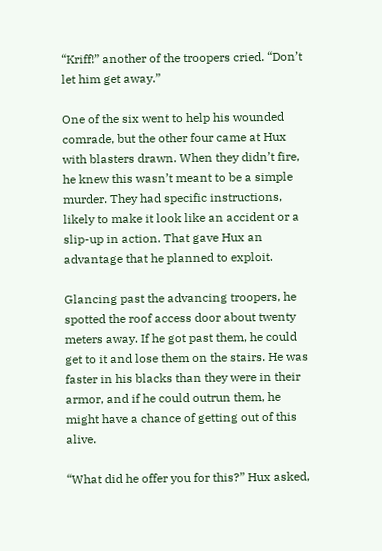“Kriff!” another of the troopers cried. “Don’t let him get away.”

One of the six went to help his wounded comrade, but the other four came at Hux with blasters drawn. When they didn’t fire, he knew this wasn’t meant to be a simple murder. They had specific instructions, likely to make it look like an accident or a slip-up in action. That gave Hux an advantage that he planned to exploit.

Glancing past the advancing troopers, he spotted the roof access door about twenty meters away. If he got past them, he could get to it and lose them on the stairs. He was faster in his blacks than they were in their armor, and if he could outrun them, he might have a chance of getting out of this alive.

“What did he offer you for this?” Hux asked,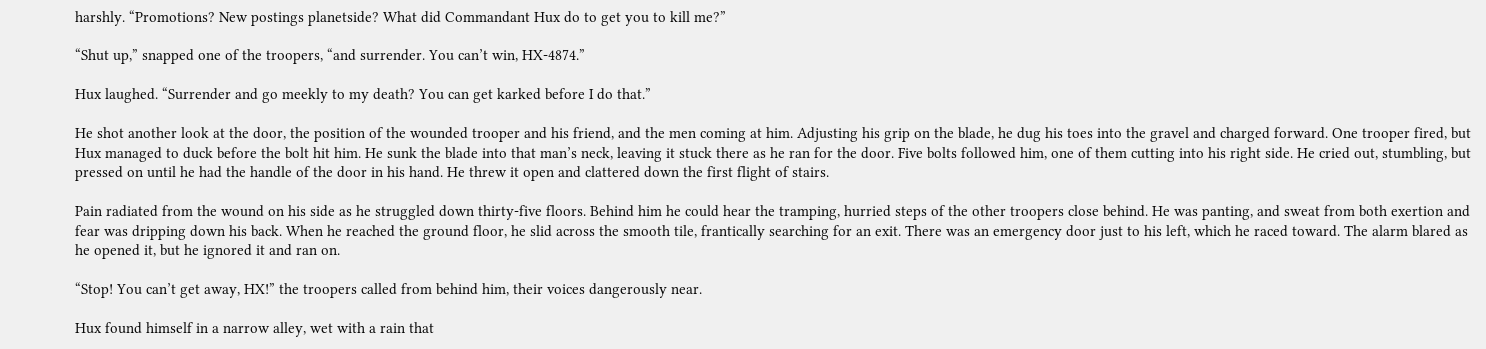harshly. “Promotions? New postings planetside? What did Commandant Hux do to get you to kill me?”

“Shut up,” snapped one of the troopers, “and surrender. You can’t win, HX-4874.”

Hux laughed. “Surrender and go meekly to my death? You can get karked before I do that.”

He shot another look at the door, the position of the wounded trooper and his friend, and the men coming at him. Adjusting his grip on the blade, he dug his toes into the gravel and charged forward. One trooper fired, but Hux managed to duck before the bolt hit him. He sunk the blade into that man’s neck, leaving it stuck there as he ran for the door. Five bolts followed him, one of them cutting into his right side. He cried out, stumbling, but pressed on until he had the handle of the door in his hand. He threw it open and clattered down the first flight of stairs.

Pain radiated from the wound on his side as he struggled down thirty-five floors. Behind him he could hear the tramping, hurried steps of the other troopers close behind. He was panting, and sweat from both exertion and fear was dripping down his back. When he reached the ground floor, he slid across the smooth tile, frantically searching for an exit. There was an emergency door just to his left, which he raced toward. The alarm blared as he opened it, but he ignored it and ran on.

“Stop! You can’t get away, HX!” the troopers called from behind him, their voices dangerously near.

Hux found himself in a narrow alley, wet with a rain that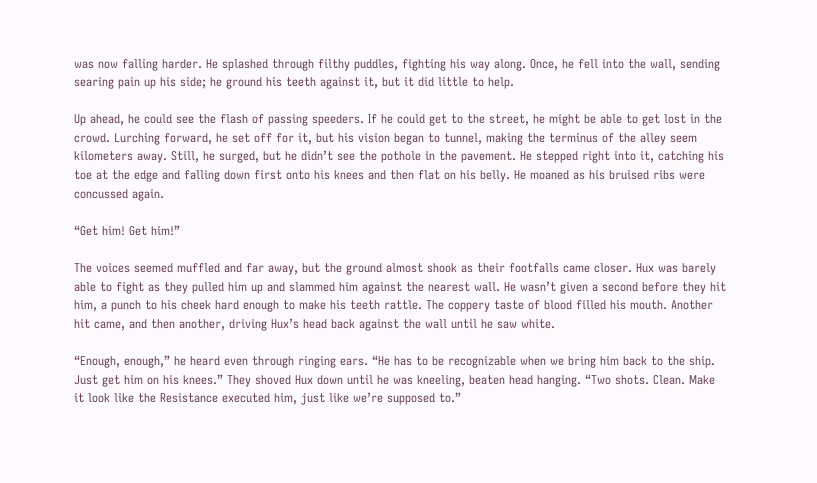was now falling harder. He splashed through filthy puddles, fighting his way along. Once, he fell into the wall, sending searing pain up his side; he ground his teeth against it, but it did little to help.

Up ahead, he could see the flash of passing speeders. If he could get to the street, he might be able to get lost in the crowd. Lurching forward, he set off for it, but his vision began to tunnel, making the terminus of the alley seem kilometers away. Still, he surged, but he didn’t see the pothole in the pavement. He stepped right into it, catching his toe at the edge and falling down first onto his knees and then flat on his belly. He moaned as his bruised ribs were concussed again.

“Get him! Get him!”

The voices seemed muffled and far away, but the ground almost shook as their footfalls came closer. Hux was barely able to fight as they pulled him up and slammed him against the nearest wall. He wasn’t given a second before they hit him, a punch to his cheek hard enough to make his teeth rattle. The coppery taste of blood filled his mouth. Another hit came, and then another, driving Hux’s head back against the wall until he saw white.

“Enough, enough,” he heard even through ringing ears. “He has to be recognizable when we bring him back to the ship. Just get him on his knees.” They shoved Hux down until he was kneeling, beaten head hanging. “Two shots. Clean. Make it look like the Resistance executed him, just like we’re supposed to.”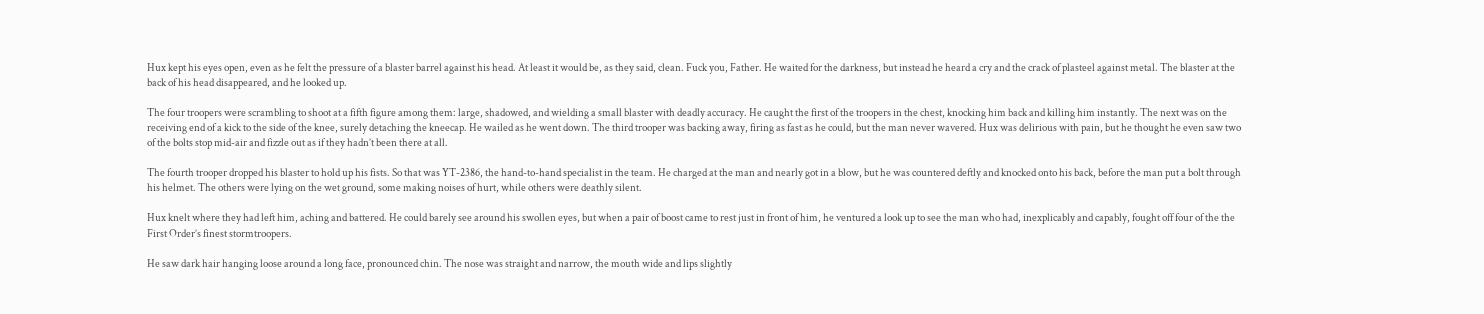Hux kept his eyes open, even as he felt the pressure of a blaster barrel against his head. At least it would be, as they said, clean. Fuck you, Father. He waited for the darkness, but instead he heard a cry and the crack of plasteel against metal. The blaster at the back of his head disappeared, and he looked up.

The four troopers were scrambling to shoot at a fifth figure among them: large, shadowed, and wielding a small blaster with deadly accuracy. He caught the first of the troopers in the chest, knocking him back and killing him instantly. The next was on the receiving end of a kick to the side of the knee, surely detaching the kneecap. He wailed as he went down. The third trooper was backing away, firing as fast as he could, but the man never wavered. Hux was delirious with pain, but he thought he even saw two of the bolts stop mid-air and fizzle out as if they hadn’t been there at all.

The fourth trooper dropped his blaster to hold up his fists. So that was YT-2386, the hand-to-hand specialist in the team. He charged at the man and nearly got in a blow, but he was countered deftly and knocked onto his back, before the man put a bolt through his helmet. The others were lying on the wet ground, some making noises of hurt, while others were deathly silent.

Hux knelt where they had left him, aching and battered. He could barely see around his swollen eyes, but when a pair of boost came to rest just in front of him, he ventured a look up to see the man who had, inexplicably and capably, fought off four of the the First Order’s finest stormtroopers.

He saw dark hair hanging loose around a long face, pronounced chin. The nose was straight and narrow, the mouth wide and lips slightly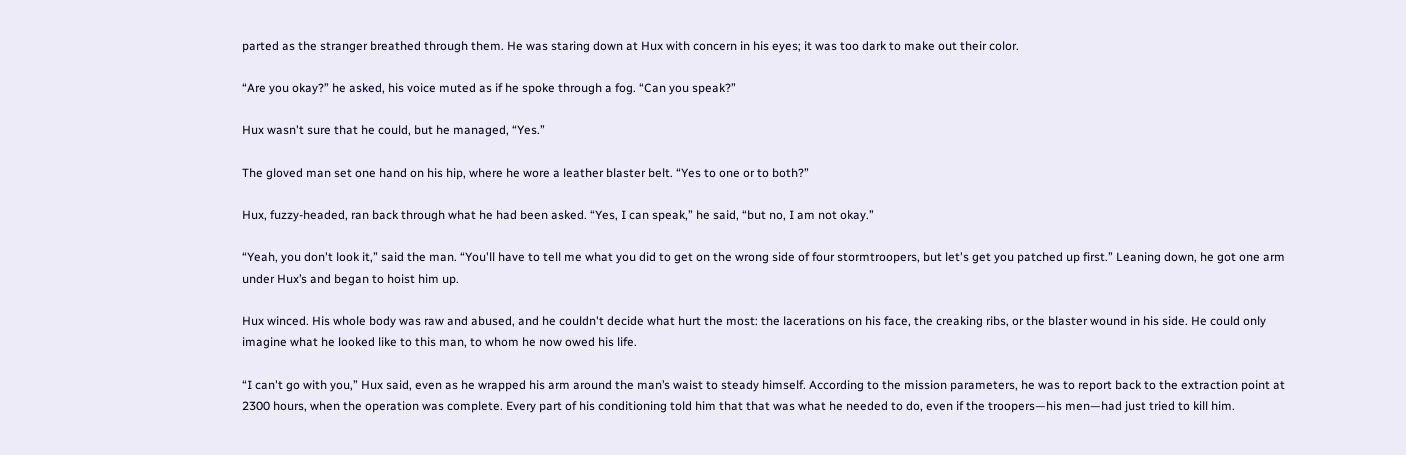parted as the stranger breathed through them. He was staring down at Hux with concern in his eyes; it was too dark to make out their color.

“Are you okay?” he asked, his voice muted as if he spoke through a fog. “Can you speak?”

Hux wasn't sure that he could, but he managed, “Yes.”

The gloved man set one hand on his hip, where he wore a leather blaster belt. “Yes to one or to both?”

Hux, fuzzy-headed, ran back through what he had been asked. “Yes, I can speak,” he said, “but no, I am not okay.”

“Yeah, you don't look it,” said the man. “You'll have to tell me what you did to get on the wrong side of four stormtroopers, but let's get you patched up first.” Leaning down, he got one arm under Hux’s and began to hoist him up.

Hux winced. His whole body was raw and abused, and he couldn't decide what hurt the most: the lacerations on his face, the creaking ribs, or the blaster wound in his side. He could only imagine what he looked like to this man, to whom he now owed his life.

“I can't go with you,” Hux said, even as he wrapped his arm around the man’s waist to steady himself. According to the mission parameters, he was to report back to the extraction point at 2300 hours, when the operation was complete. Every part of his conditioning told him that that was what he needed to do, even if the troopers—his men—had just tried to kill him.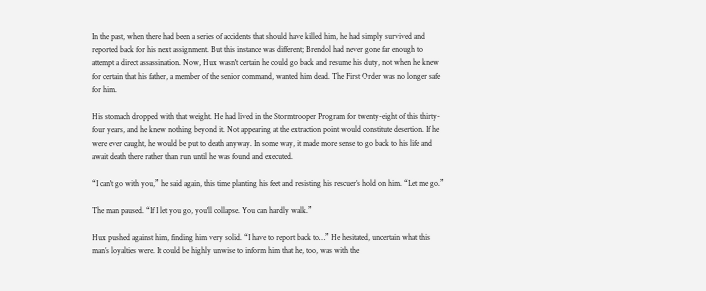In the past, when there had been a series of accidents that should have killed him, he had simply survived and reported back for his next assignment. But this instance was different; Brendol had never gone far enough to attempt a direct assassination. Now, Hux wasn't certain he could go back and resume his duty, not when he knew for certain that his father, a member of the senior command, wanted him dead. The First Order was no longer safe for him.

His stomach dropped with that weight. He had lived in the Stormtrooper Program for twenty-eight of this thirty-four years, and he knew nothing beyond it. Not appearing at the extraction point would constitute desertion. If he were ever caught, he would be put to death anyway. In some way, it made more sense to go back to his life and await death there rather than run until he was found and executed.

“I can't go with you,” he said again, this time planting his feet and resisting his rescuer’s hold on him. “Let me go.”

The man paused. “If I let you go, you'll collapse. You can hardly walk.”

Hux pushed against him, finding him very solid. “I have to report back to…” He hesitated, uncertain what this man’s loyalties were. It could be highly unwise to inform him that he, too, was with the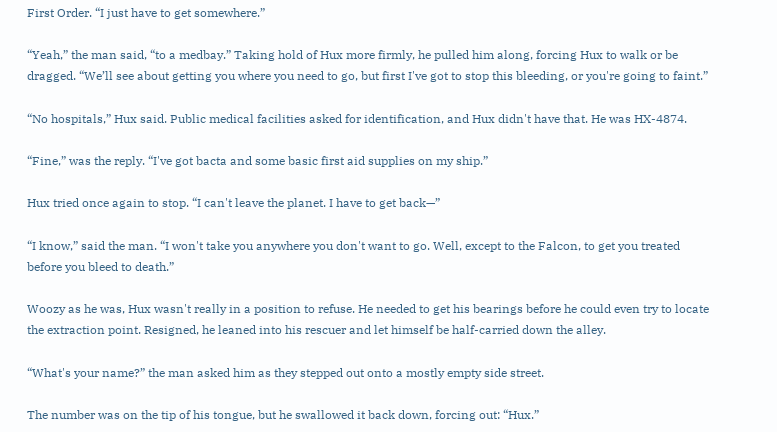First Order. “I just have to get somewhere.”

“Yeah,” the man said, “to a medbay.” Taking hold of Hux more firmly, he pulled him along, forcing Hux to walk or be dragged. “We’ll see about getting you where you need to go, but first I've got to stop this bleeding, or you're going to faint.”

“No hospitals,” Hux said. Public medical facilities asked for identification, and Hux didn't have that. He was HX-4874.

“Fine,” was the reply. “I've got bacta and some basic first aid supplies on my ship.”

Hux tried once again to stop. “I can't leave the planet. I have to get back—”

“I know,” said the man. “I won't take you anywhere you don't want to go. Well, except to the Falcon, to get you treated before you bleed to death.”

Woozy as he was, Hux wasn't really in a position to refuse. He needed to get his bearings before he could even try to locate the extraction point. Resigned, he leaned into his rescuer and let himself be half-carried down the alley.

“What's your name?” the man asked him as they stepped out onto a mostly empty side street.

The number was on the tip of his tongue, but he swallowed it back down, forcing out: “Hux.”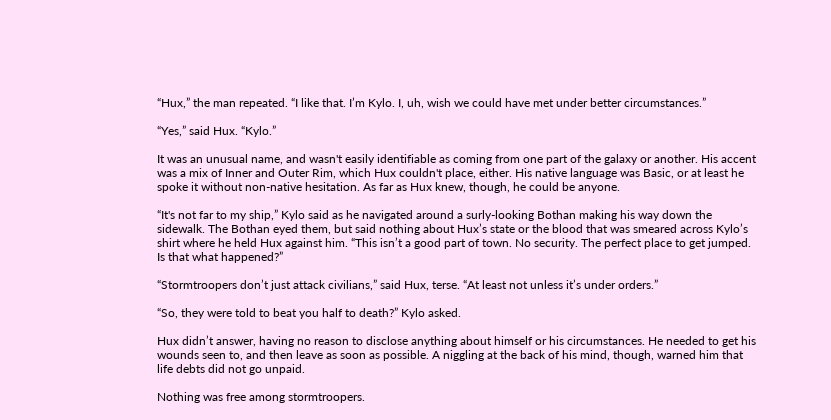“Hux,” the man repeated. “I like that. I’m Kylo. I, uh, wish we could have met under better circumstances.”

“Yes,” said Hux. “Kylo.”

It was an unusual name, and wasn't easily identifiable as coming from one part of the galaxy or another. His accent was a mix of Inner and Outer Rim, which Hux couldn't place, either. His native language was Basic, or at least he spoke it without non-native hesitation. As far as Hux knew, though, he could be anyone.

“It's not far to my ship,” Kylo said as he navigated around a surly-looking Bothan making his way down the sidewalk. The Bothan eyed them, but said nothing about Hux’s state or the blood that was smeared across Kylo’s shirt where he held Hux against him. “This isn’t a good part of town. No security. The perfect place to get jumped. Is that what happened?”

“Stormtroopers don’t just attack civilians,” said Hux, terse. “At least not unless it’s under orders.”

“So, they were told to beat you half to death?” Kylo asked.

Hux didn’t answer, having no reason to disclose anything about himself or his circumstances. He needed to get his wounds seen to, and then leave as soon as possible. A niggling at the back of his mind, though, warned him that life debts did not go unpaid.

Nothing was free among stormtroopers.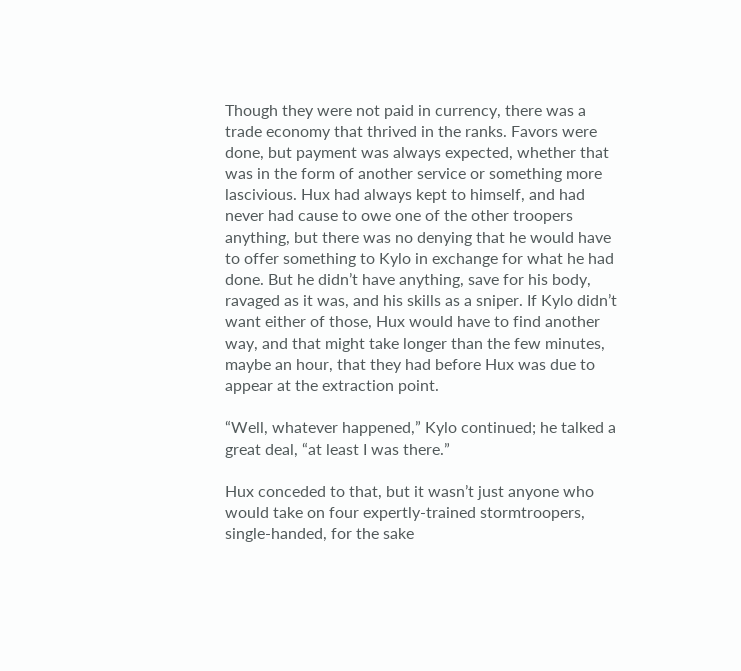Though they were not paid in currency, there was a trade economy that thrived in the ranks. Favors were done, but payment was always expected, whether that was in the form of another service or something more lascivious. Hux had always kept to himself, and had never had cause to owe one of the other troopers anything, but there was no denying that he would have to offer something to Kylo in exchange for what he had done. But he didn’t have anything, save for his body, ravaged as it was, and his skills as a sniper. If Kylo didn’t want either of those, Hux would have to find another way, and that might take longer than the few minutes, maybe an hour, that they had before Hux was due to appear at the extraction point.

“Well, whatever happened,” Kylo continued; he talked a great deal, “at least I was there.”

Hux conceded to that, but it wasn’t just anyone who would take on four expertly-trained stormtroopers, single-handed, for the sake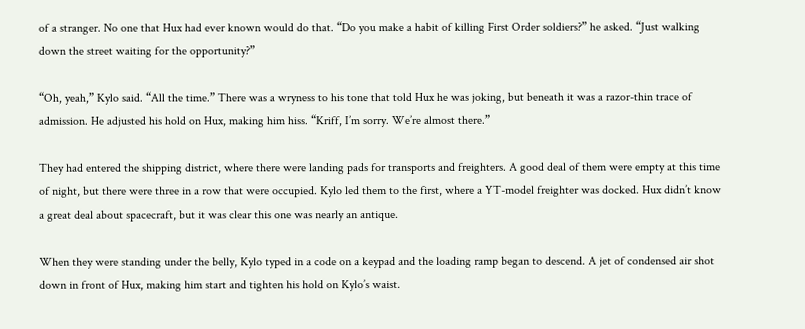of a stranger. No one that Hux had ever known would do that. “Do you make a habit of killing First Order soldiers?” he asked. “Just walking down the street waiting for the opportunity?”

“Oh, yeah,” Kylo said. “All the time.” There was a wryness to his tone that told Hux he was joking, but beneath it was a razor-thin trace of admission. He adjusted his hold on Hux, making him hiss. “Kriff, I’m sorry. We’re almost there.”

They had entered the shipping district, where there were landing pads for transports and freighters. A good deal of them were empty at this time of night, but there were three in a row that were occupied. Kylo led them to the first, where a YT-model freighter was docked. Hux didn’t know a great deal about spacecraft, but it was clear this one was nearly an antique.

When they were standing under the belly, Kylo typed in a code on a keypad and the loading ramp began to descend. A jet of condensed air shot down in front of Hux, making him start and tighten his hold on Kylo’s waist.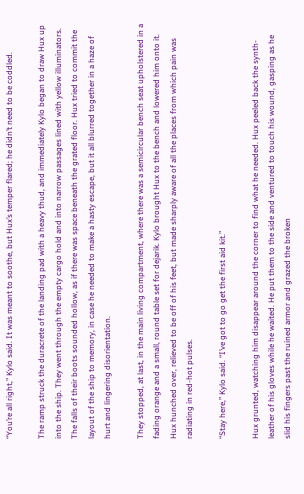“You’re all right,” Kylo said. It was meant to soothe, but Hux’s temper flared; he didn’t need to be coddled.

The ramp struck the duracrete of the landing pad with a heavy thud, and immediately Kylo began to draw Hux up into the ship. They went through the empty cargo hold and into narrow passages lined with yellow illuminators. The falls of their boots sounded hollow, as if there was space beneath the grated floor. Hux tried to commit the layout of the ship to memory, in case he needed to make a hasty escape, but it all blurred together in a haze of hurt and lingering disorientation.

They stopped, at last, in the main living compartment, where there was a semicircular bench seat upholstered in a fading orange and a small, round table set for dejarik. Kylo brought Hux to the bench and lowered him onto it. Hux hunched over, relieved to be off of his feet, but made sharply aware of all the places from which pain was radiating in red-hot pulses.

“Stay here,” Kylo said. “I’ve got to go get the first aid kit.”

Hux grunted, watching him disappear around the corner to find what he needed. Hux peeled back the synth-leather of his gloves while he waited. He put them to the side and ventured to touch his wound, gasping as he slid his fingers past the ruined armor and grazed the broken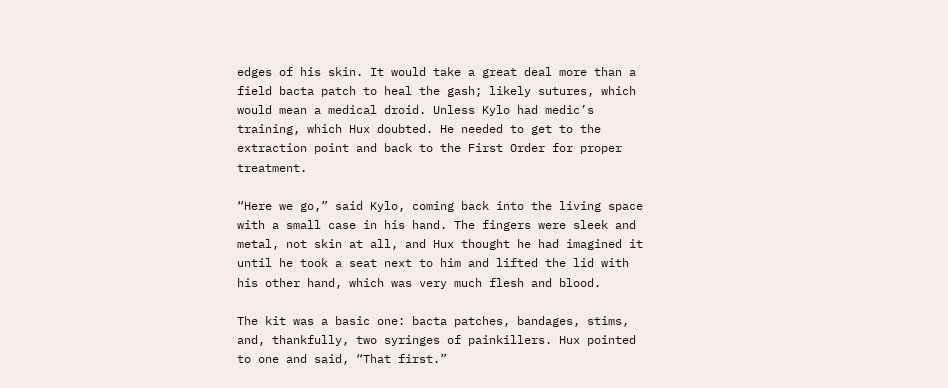edges of his skin. It would take a great deal more than a field bacta patch to heal the gash; likely sutures, which would mean a medical droid. Unless Kylo had medic’s training, which Hux doubted. He needed to get to the extraction point and back to the First Order for proper treatment.

“Here we go,” said Kylo, coming back into the living space with a small case in his hand. The fingers were sleek and metal, not skin at all, and Hux thought he had imagined it until he took a seat next to him and lifted the lid with his other hand, which was very much flesh and blood.

The kit was a basic one: bacta patches, bandages, stims, and, thankfully, two syringes of painkillers. Hux pointed to one and said, “That first.”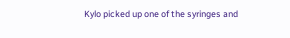Kylo picked up one of the syringes and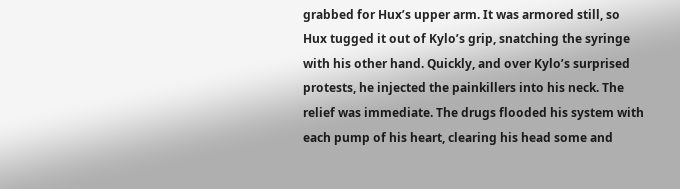grabbed for Hux’s upper arm. It was armored still, so Hux tugged it out of Kylo’s grip, snatching the syringe with his other hand. Quickly, and over Kylo’s surprised protests, he injected the painkillers into his neck. The relief was immediate. The drugs flooded his system with each pump of his heart, clearing his head some and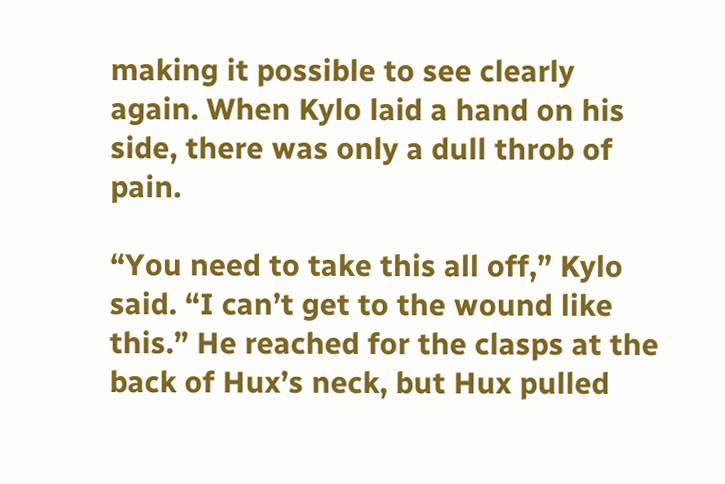making it possible to see clearly again. When Kylo laid a hand on his side, there was only a dull throb of pain.

“You need to take this all off,” Kylo said. “I can’t get to the wound like this.” He reached for the clasps at the back of Hux’s neck, but Hux pulled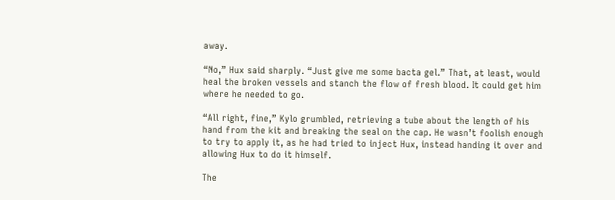away.

“No,” Hux said sharply. “Just give me some bacta gel.” That, at least, would heal the broken vessels and stanch the flow of fresh blood. It could get him where he needed to go.

“All right, fine,” Kylo grumbled, retrieving a tube about the length of his hand from the kit and breaking the seal on the cap. He wasn’t foolish enough to try to apply it, as he had tried to inject Hux, instead handing it over and allowing Hux to do it himself.

The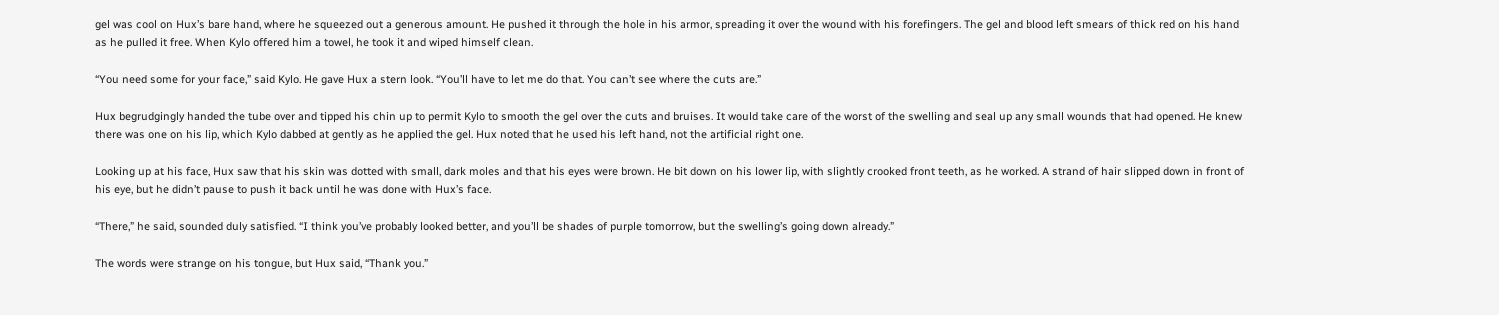gel was cool on Hux’s bare hand, where he squeezed out a generous amount. He pushed it through the hole in his armor, spreading it over the wound with his forefingers. The gel and blood left smears of thick red on his hand as he pulled it free. When Kylo offered him a towel, he took it and wiped himself clean.

“You need some for your face,” said Kylo. He gave Hux a stern look. “You’ll have to let me do that. You can’t see where the cuts are.”

Hux begrudgingly handed the tube over and tipped his chin up to permit Kylo to smooth the gel over the cuts and bruises. It would take care of the worst of the swelling and seal up any small wounds that had opened. He knew there was one on his lip, which Kylo dabbed at gently as he applied the gel. Hux noted that he used his left hand, not the artificial right one.

Looking up at his face, Hux saw that his skin was dotted with small, dark moles and that his eyes were brown. He bit down on his lower lip, with slightly crooked front teeth, as he worked. A strand of hair slipped down in front of his eye, but he didn’t pause to push it back until he was done with Hux’s face.

“There,” he said, sounded duly satisfied. “I think you’ve probably looked better, and you’ll be shades of purple tomorrow, but the swelling’s going down already.”

The words were strange on his tongue, but Hux said, “Thank you.”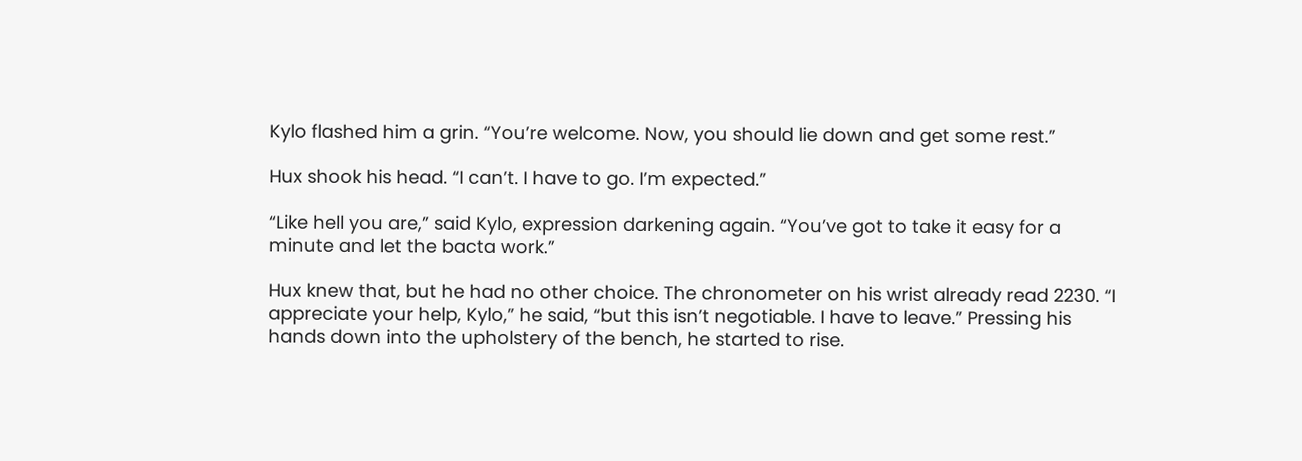Kylo flashed him a grin. “You’re welcome. Now, you should lie down and get some rest.”

Hux shook his head. “I can’t. I have to go. I’m expected.”

“Like hell you are,” said Kylo, expression darkening again. “You’ve got to take it easy for a minute and let the bacta work.”

Hux knew that, but he had no other choice. The chronometer on his wrist already read 2230. “I appreciate your help, Kylo,” he said, “but this isn’t negotiable. I have to leave.” Pressing his hands down into the upholstery of the bench, he started to rise.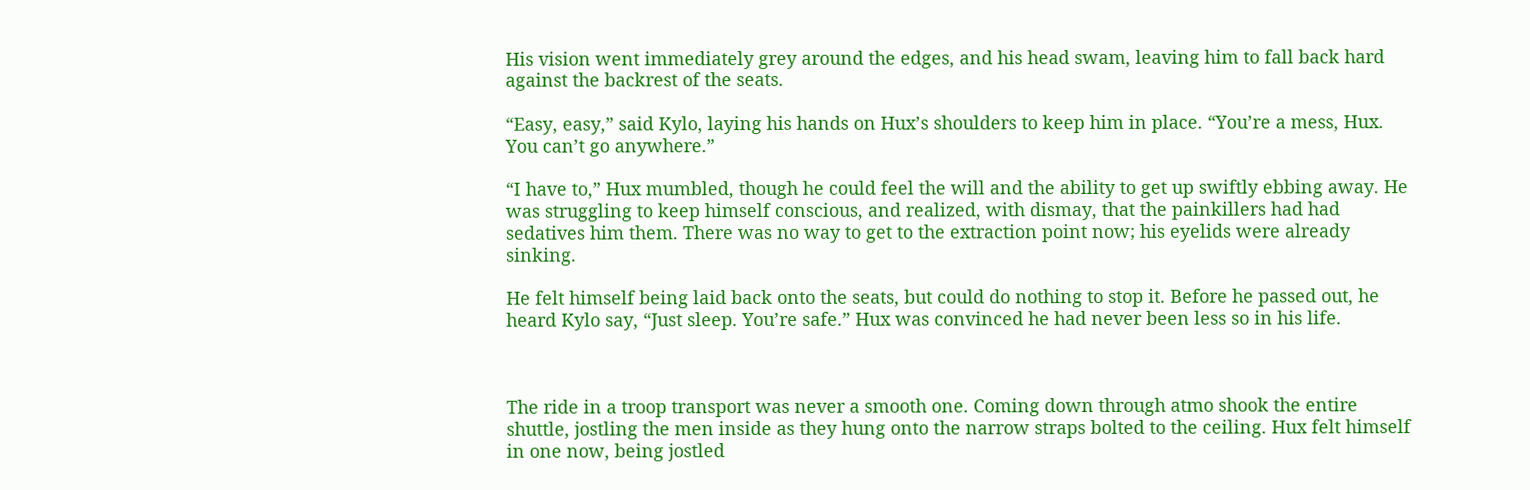His vision went immediately grey around the edges, and his head swam, leaving him to fall back hard against the backrest of the seats.

“Easy, easy,” said Kylo, laying his hands on Hux’s shoulders to keep him in place. “You’re a mess, Hux. You can’t go anywhere.”

“I have to,” Hux mumbled, though he could feel the will and the ability to get up swiftly ebbing away. He was struggling to keep himself conscious, and realized, with dismay, that the painkillers had had sedatives him them. There was no way to get to the extraction point now; his eyelids were already sinking.

He felt himself being laid back onto the seats, but could do nothing to stop it. Before he passed out, he heard Kylo say, “Just sleep. You’re safe.” Hux was convinced he had never been less so in his life.



The ride in a troop transport was never a smooth one. Coming down through atmo shook the entire shuttle, jostling the men inside as they hung onto the narrow straps bolted to the ceiling. Hux felt himself in one now, being jostled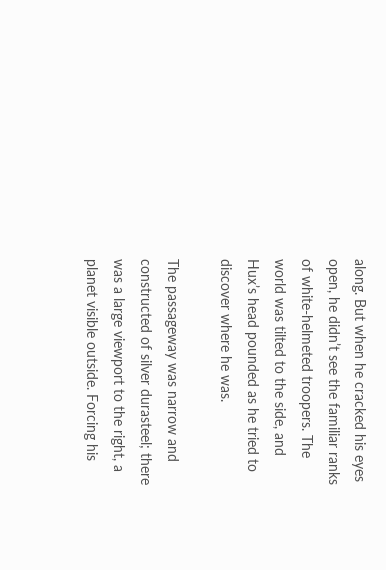along. But when he cracked his eyes open, he didn’t see the familiar ranks of white-helmeted troopers. The world was tilted to the side, and Hux’s head pounded as he tried to discover where he was.

The passageway was narrow and constructed of silver durasteel; there was a large viewport to the right, a planet visible outside. Forcing his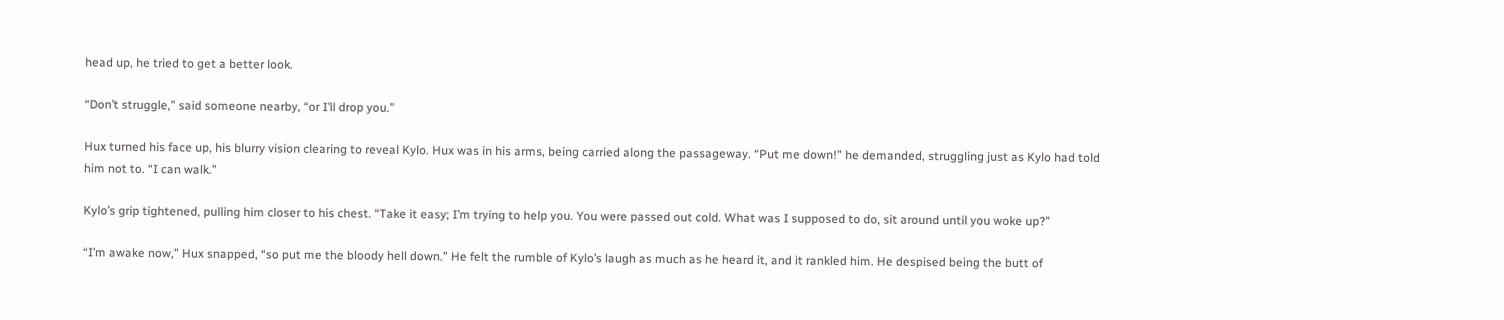head up, he tried to get a better look.

“Don’t struggle,” said someone nearby, “or I’ll drop you.”

Hux turned his face up, his blurry vision clearing to reveal Kylo. Hux was in his arms, being carried along the passageway. “Put me down!” he demanded, struggling just as Kylo had told him not to. “I can walk.”

Kylo’s grip tightened, pulling him closer to his chest. “Take it easy; I’m trying to help you. You were passed out cold. What was I supposed to do, sit around until you woke up?”

“I’m awake now,” Hux snapped, “so put me the bloody hell down.” He felt the rumble of Kylo’s laugh as much as he heard it, and it rankled him. He despised being the butt of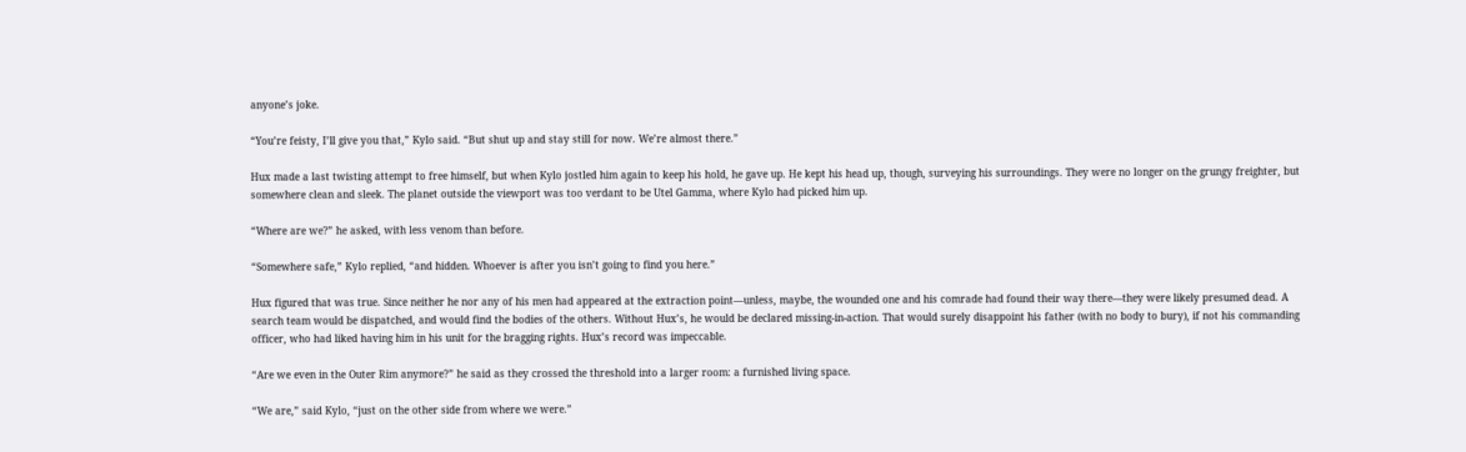anyone’s joke.

“You’re feisty, I’ll give you that,” Kylo said. “But shut up and stay still for now. We’re almost there.”

Hux made a last twisting attempt to free himself, but when Kylo jostled him again to keep his hold, he gave up. He kept his head up, though, surveying his surroundings. They were no longer on the grungy freighter, but somewhere clean and sleek. The planet outside the viewport was too verdant to be Utel Gamma, where Kylo had picked him up.

“Where are we?” he asked, with less venom than before.

“Somewhere safe,” Kylo replied, “and hidden. Whoever is after you isn’t going to find you here.”

Hux figured that was true. Since neither he nor any of his men had appeared at the extraction point—unless, maybe, the wounded one and his comrade had found their way there—they were likely presumed dead. A search team would be dispatched, and would find the bodies of the others. Without Hux’s, he would be declared missing-in-action. That would surely disappoint his father (with no body to bury), if not his commanding officer, who had liked having him in his unit for the bragging rights. Hux’s record was impeccable.

“Are we even in the Outer Rim anymore?” he said as they crossed the threshold into a larger room: a furnished living space.

“We are,” said Kylo, “just on the other side from where we were.”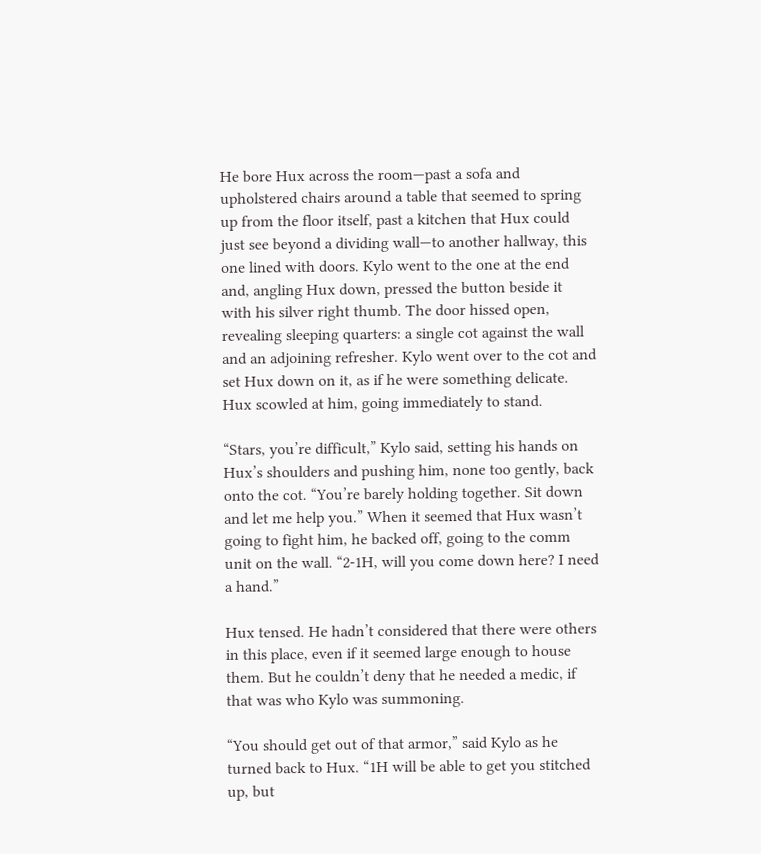He bore Hux across the room—past a sofa and upholstered chairs around a table that seemed to spring up from the floor itself, past a kitchen that Hux could just see beyond a dividing wall—to another hallway, this one lined with doors. Kylo went to the one at the end and, angling Hux down, pressed the button beside it with his silver right thumb. The door hissed open, revealing sleeping quarters: a single cot against the wall and an adjoining refresher. Kylo went over to the cot and set Hux down on it, as if he were something delicate. Hux scowled at him, going immediately to stand.

“Stars, you’re difficult,” Kylo said, setting his hands on Hux’s shoulders and pushing him, none too gently, back onto the cot. “You’re barely holding together. Sit down and let me help you.” When it seemed that Hux wasn’t going to fight him, he backed off, going to the comm unit on the wall. “2-1H, will you come down here? I need a hand.”

Hux tensed. He hadn’t considered that there were others in this place, even if it seemed large enough to house them. But he couldn’t deny that he needed a medic, if that was who Kylo was summoning.

“You should get out of that armor,” said Kylo as he turned back to Hux. “1H will be able to get you stitched up, but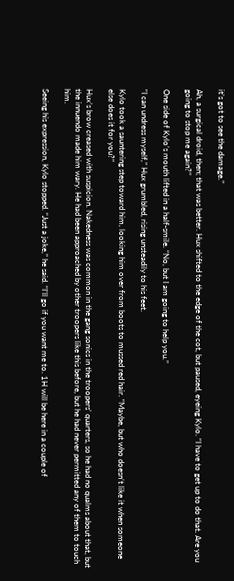it’s got to see the damage.”

Ah, a surgical droid, then; that was better. Hux shifted to the edge of the cot, but paused, eyeing Kylo. “I have to get up to do that. Are you going to stop me again?”

One side of Kylo’s mouth lifted in a half-smile. “No, but I am going to help you.”

“I can undress myself,” Hux grumbled, rising unsteadily to his feet.

Kylo took a sauntering step toward him, looking him over from boots to mussed red hair. “Maybe, but who doesn’t like it when someone else does it for you?”

Hux’s brow creased with suspicion. Nakedness was common in the gang sonics in the troopers’ quarters, so he had no qualms about that, but the innuendo made him wary. He had been approached by other troopers like this before, but he had never permitted any of them to touch him.

Seeing his expression, Kylo stopped. “Just a joke,” he said. “I’ll go if you want me to. 1H will be here in a couple of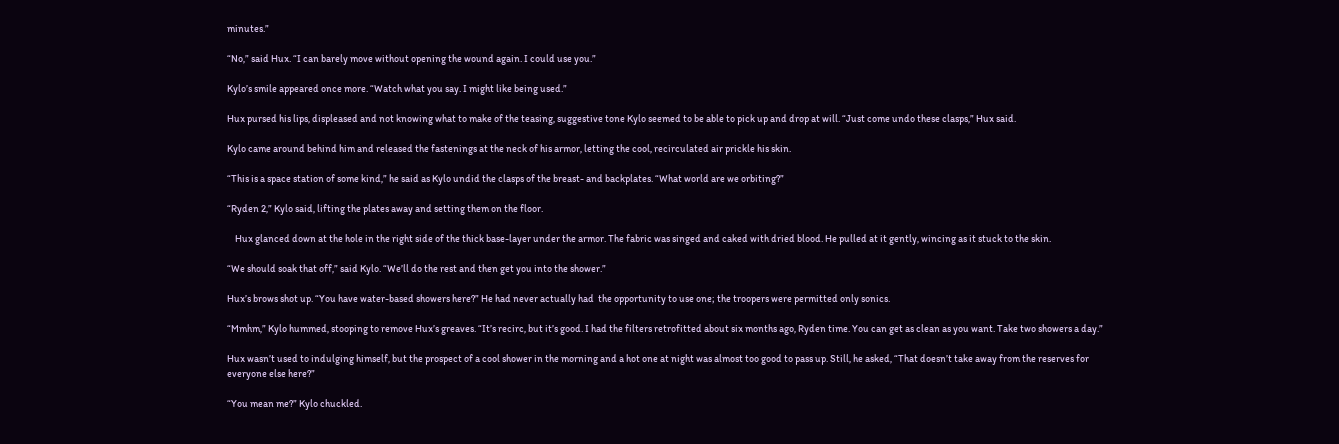minutes.”

“No,” said Hux. “I can barely move without opening the wound again. I could use you.”

Kylo’s smile appeared once more. “Watch what you say. I might like being used.”

Hux pursed his lips, displeased and not knowing what to make of the teasing, suggestive tone Kylo seemed to be able to pick up and drop at will. “Just come undo these clasps,” Hux said.

Kylo came around behind him and released the fastenings at the neck of his armor, letting the cool, recirculated air prickle his skin.

“This is a space station of some kind,” he said as Kylo undid the clasps of the breast- and backplates. “What world are we orbiting?”

“Ryden 2,” Kylo said, lifting the plates away and setting them on the floor.

    Hux glanced down at the hole in the right side of the thick base-layer under the armor. The fabric was singed and caked with dried blood. He pulled at it gently, wincing as it stuck to the skin.

“We should soak that off,” said Kylo. “We’ll do the rest and then get you into the shower.”

Hux’s brows shot up. “You have water-based showers here?” He had never actually had  the opportunity to use one; the troopers were permitted only sonics.

“Mmhm,” Kylo hummed, stooping to remove Hux’s greaves. “It’s recirc, but it’s good. I had the filters retrofitted about six months ago, Ryden time. You can get as clean as you want. Take two showers a day.”

Hux wasn’t used to indulging himself, but the prospect of a cool shower in the morning and a hot one at night was almost too good to pass up. Still, he asked, “That doesn’t take away from the reserves for everyone else here?”

“You mean me?” Kylo chuckled.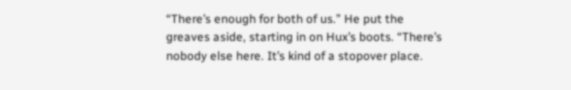“There’s enough for both of us.” He put the greaves aside, starting in on Hux’s boots. “There’s nobody else here. It’s kind of a stopover place.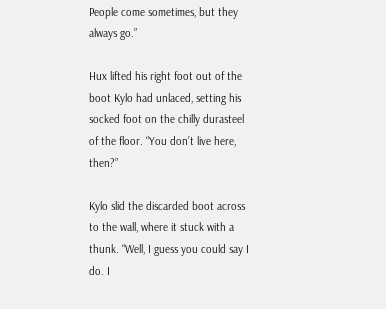People come sometimes, but they always go.”

Hux lifted his right foot out of the boot Kylo had unlaced, setting his socked foot on the chilly durasteel of the floor. “You don’t live here, then?”

Kylo slid the discarded boot across to the wall, where it stuck with a thunk. “Well, I guess you could say I do. I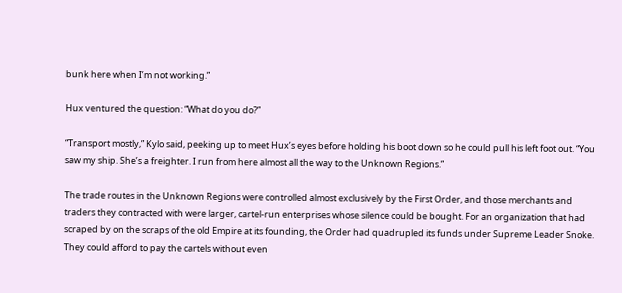bunk here when I’m not working.”

Hux ventured the question: “What do you do?”

“Transport mostly,” Kylo said, peeking up to meet Hux’s eyes before holding his boot down so he could pull his left foot out. “You saw my ship. She’s a freighter. I run from here almost all the way to the Unknown Regions.”

The trade routes in the Unknown Regions were controlled almost exclusively by the First Order, and those merchants and traders they contracted with were larger, cartel-run enterprises whose silence could be bought. For an organization that had scraped by on the scraps of the old Empire at its founding, the Order had quadrupled its funds under Supreme Leader Snoke. They could afford to pay the cartels without even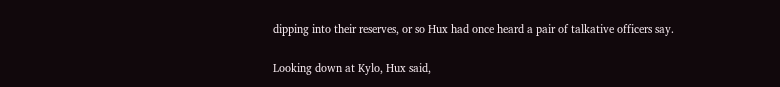dipping into their reserves, or so Hux had once heard a pair of talkative officers say.

Looking down at Kylo, Hux said,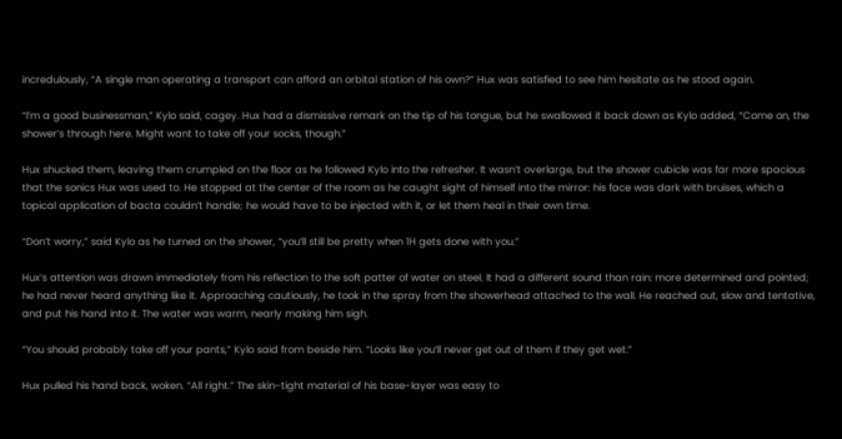incredulously, “A single man operating a transport can afford an orbital station of his own?” Hux was satisfied to see him hesitate as he stood again.

“I’m a good businessman,” Kylo said, cagey. Hux had a dismissive remark on the tip of his tongue, but he swallowed it back down as Kylo added, “Come on, the shower’s through here. Might want to take off your socks, though.”

Hux shucked them, leaving them crumpled on the floor as he followed Kylo into the refresher. It wasn’t overlarge, but the shower cubicle was far more spacious that the sonics Hux was used to. He stopped at the center of the room as he caught sight of himself into the mirror: his face was dark with bruises, which a topical application of bacta couldn’t handle; he would have to be injected with it, or let them heal in their own time.

“Don’t worry,” said Kylo as he turned on the shower, “you’ll still be pretty when 1H gets done with you.”

Hux’s attention was drawn immediately from his reflection to the soft patter of water on steel. It had a different sound than rain: more determined and pointed; he had never heard anything like it. Approaching cautiously, he took in the spray from the showerhead attached to the wall. He reached out, slow and tentative, and put his hand into it. The water was warm, nearly making him sigh.

“You should probably take off your pants,” Kylo said from beside him. “Looks like you’ll never get out of them if they get wet.”

Hux pulled his hand back, woken. “All right.” The skin-tight material of his base-layer was easy to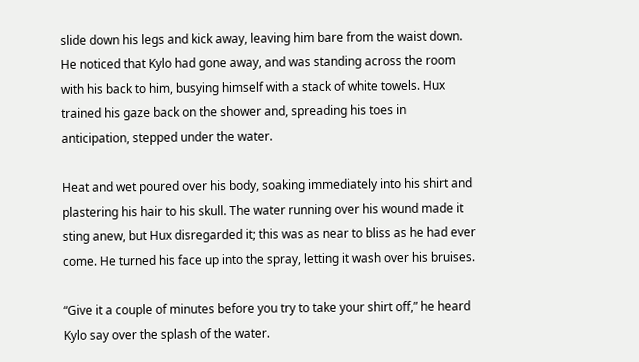slide down his legs and kick away, leaving him bare from the waist down. He noticed that Kylo had gone away, and was standing across the room with his back to him, busying himself with a stack of white towels. Hux trained his gaze back on the shower and, spreading his toes in anticipation, stepped under the water.

Heat and wet poured over his body, soaking immediately into his shirt and plastering his hair to his skull. The water running over his wound made it sting anew, but Hux disregarded it; this was as near to bliss as he had ever come. He turned his face up into the spray, letting it wash over his bruises.

“Give it a couple of minutes before you try to take your shirt off,” he heard Kylo say over the splash of the water.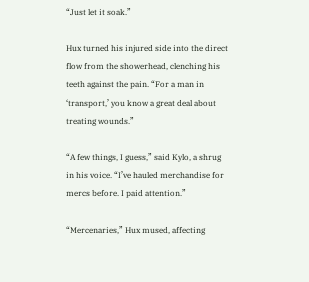“Just let it soak.”

Hux turned his injured side into the direct flow from the showerhead, clenching his teeth against the pain. “For a man in ‘transport,’ you know a great deal about treating wounds.”

“A few things, I guess,” said Kylo, a shrug in his voice. “I’ve hauled merchandise for mercs before. I paid attention.”

“Mercenaries,” Hux mused, affecting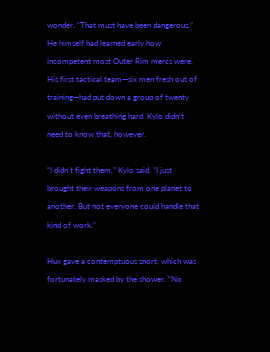wonder. “That must have been dangerous.” He himself had learned early how incompetent most Outer Rim mercs were. His first tactical team—six men fresh out of training—had put down a group of twenty without even breathing hard. Kylo didn’t need to know that, however.

“I didn’t fight them,” Kylo said. “I just brought their weapons from one planet to another. But not everyone could handle that kind of work.”

Hux gave a contemptuous snort, which was fortunately masked by the shower. “No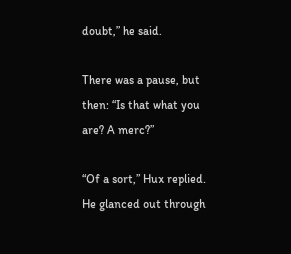doubt,” he said.

There was a pause, but then: “Is that what you are? A merc?”

“Of a sort,” Hux replied. He glanced out through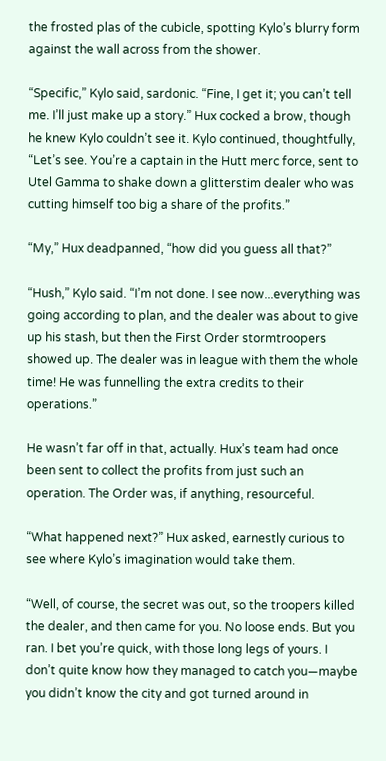the frosted plas of the cubicle, spotting Kylo’s blurry form against the wall across from the shower.

“Specific,” Kylo said, sardonic. “Fine, I get it; you can’t tell me. I’ll just make up a story.” Hux cocked a brow, though he knew Kylo couldn’t see it. Kylo continued, thoughtfully, “Let’s see. You’re a captain in the Hutt merc force, sent to Utel Gamma to shake down a glitterstim dealer who was cutting himself too big a share of the profits.”

“My,” Hux deadpanned, “how did you guess all that?”

“Hush,” Kylo said. “I’m not done. I see now...everything was going according to plan, and the dealer was about to give up his stash, but then the First Order stormtroopers showed up. The dealer was in league with them the whole time! He was funnelling the extra credits to their operations.”

He wasn’t far off in that, actually. Hux’s team had once been sent to collect the profits from just such an operation. The Order was, if anything, resourceful.

“What happened next?” Hux asked, earnestly curious to see where Kylo’s imagination would take them.

“Well, of course, the secret was out, so the troopers killed the dealer, and then came for you. No loose ends. But you ran. I bet you’re quick, with those long legs of yours. I don’t quite know how they managed to catch you—maybe you didn’t know the city and got turned around in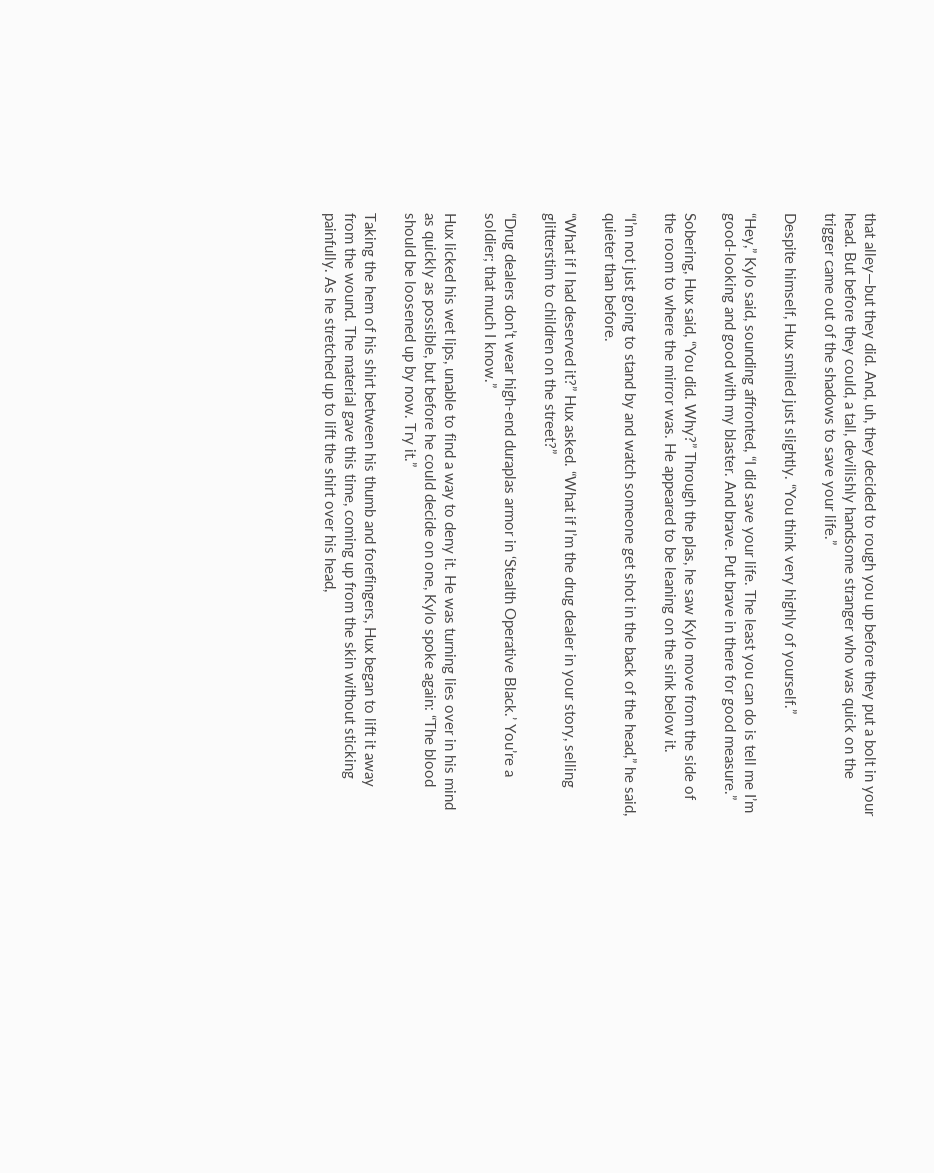that alley—but they did. And, uh, they decided to rough you up before they put a bolt in your head. But before they could, a tall, devilishly handsome stranger who was quick on the trigger came out of the shadows to save your life.”

Despite himself, Hux smiled just slightly. “You think very highly of yourself.”

“Hey,” Kylo said, sounding affronted, “I did save your life. The least you can do is tell me I’m good-looking and good with my blaster. And brave. Put brave in there for good measure.”

Sobering, Hux said, “You did. Why?” Through the plas, he saw Kylo move from the side of the room to where the mirror was. He appeared to be leaning on the sink below it.

“I’m not just going to stand by and watch someone get shot in the back of the head,” he said, quieter than before.

“What if I had deserved it?” Hux asked. “What if I’m the drug dealer in your story, selling glitterstim to children on the street?”

“Drug dealers don’t wear high-end duraplas armor in ‘Stealth Operative Black.’ You’re a soldier; that much I know.”

Hux licked his wet lips, unable to find a way to deny it. He was turning lies over in his mind as quickly as possible, but before he could decide on one, Kylo spoke again: “The blood should be loosened up by now. Try it.”

Taking the hem of his shirt between his thumb and forefingers, Hux began to lift it away from the wound. The material gave this time, coming up from the skin without sticking painfully. As he stretched up to lift the shirt over his head,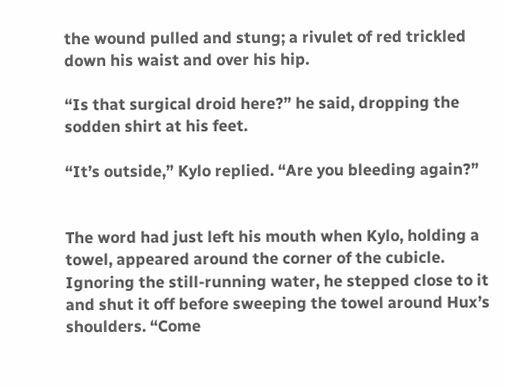the wound pulled and stung; a rivulet of red trickled down his waist and over his hip.

“Is that surgical droid here?” he said, dropping the sodden shirt at his feet.

“It’s outside,” Kylo replied. “Are you bleeding again?”


The word had just left his mouth when Kylo, holding a towel, appeared around the corner of the cubicle. Ignoring the still-running water, he stepped close to it and shut it off before sweeping the towel around Hux’s shoulders. “Come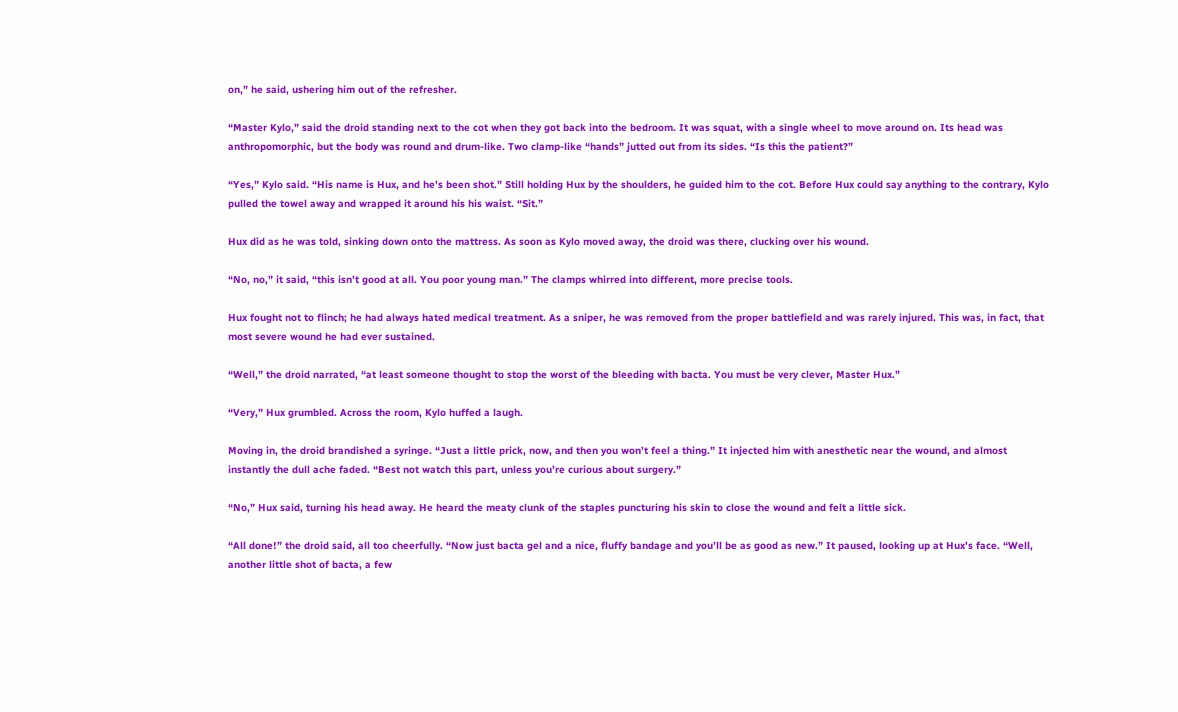on,” he said, ushering him out of the refresher.

“Master Kylo,” said the droid standing next to the cot when they got back into the bedroom. It was squat, with a single wheel to move around on. Its head was anthropomorphic, but the body was round and drum-like. Two clamp-like “hands” jutted out from its sides. “Is this the patient?”

“Yes,” Kylo said. “His name is Hux, and he’s been shot.” Still holding Hux by the shoulders, he guided him to the cot. Before Hux could say anything to the contrary, Kylo pulled the towel away and wrapped it around his his waist. “Sit.”

Hux did as he was told, sinking down onto the mattress. As soon as Kylo moved away, the droid was there, clucking over his wound.

“No, no,” it said, “this isn’t good at all. You poor young man.” The clamps whirred into different, more precise tools.

Hux fought not to flinch; he had always hated medical treatment. As a sniper, he was removed from the proper battlefield and was rarely injured. This was, in fact, that most severe wound he had ever sustained.

“Well,” the droid narrated, “at least someone thought to stop the worst of the bleeding with bacta. You must be very clever, Master Hux.”

“Very,” Hux grumbled. Across the room, Kylo huffed a laugh.

Moving in, the droid brandished a syringe. “Just a little prick, now, and then you won’t feel a thing.” It injected him with anesthetic near the wound, and almost instantly the dull ache faded. “Best not watch this part, unless you’re curious about surgery.”

“No,” Hux said, turning his head away. He heard the meaty clunk of the staples puncturing his skin to close the wound and felt a little sick.

“All done!” the droid said, all too cheerfully. “Now just bacta gel and a nice, fluffy bandage and you’ll be as good as new.” It paused, looking up at Hux’s face. “Well, another little shot of bacta, a few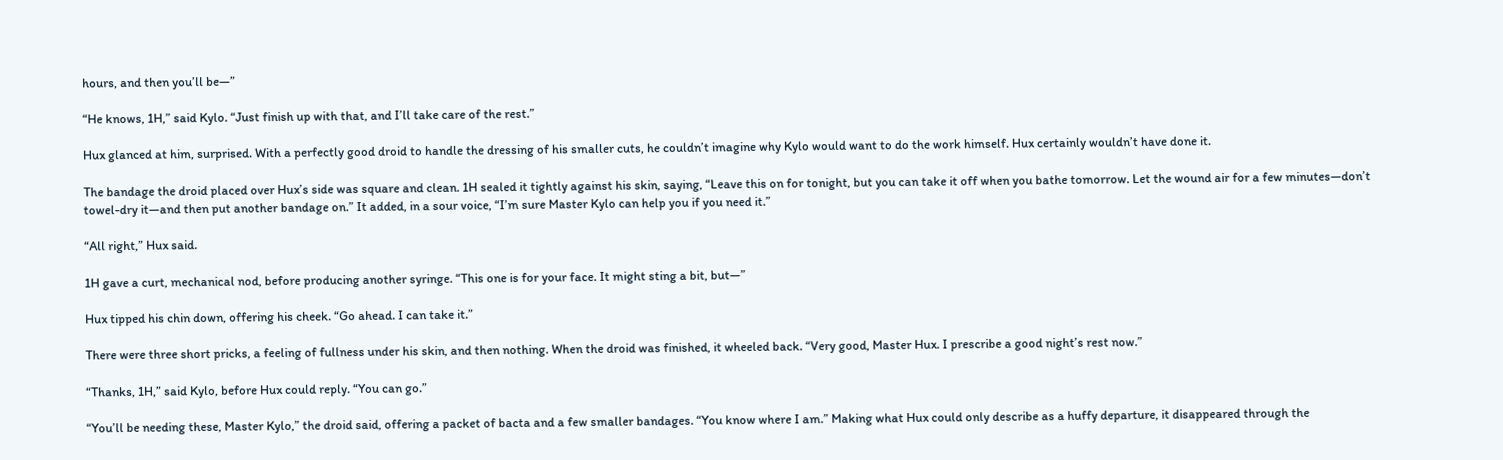hours, and then you’ll be—”

“He knows, 1H,” said Kylo. “Just finish up with that, and I’ll take care of the rest.”

Hux glanced at him, surprised. With a perfectly good droid to handle the dressing of his smaller cuts, he couldn’t imagine why Kylo would want to do the work himself. Hux certainly wouldn’t have done it.

The bandage the droid placed over Hux’s side was square and clean. 1H sealed it tightly against his skin, saying, “Leave this on for tonight, but you can take it off when you bathe tomorrow. Let the wound air for a few minutes—don’t towel-dry it—and then put another bandage on.” It added, in a sour voice, “I’m sure Master Kylo can help you if you need it.”

“All right,” Hux said.

1H gave a curt, mechanical nod, before producing another syringe. “This one is for your face. It might sting a bit, but—”

Hux tipped his chin down, offering his cheek. “Go ahead. I can take it.”

There were three short pricks, a feeling of fullness under his skin, and then nothing. When the droid was finished, it wheeled back. “Very good, Master Hux. I prescribe a good night’s rest now.”

“Thanks, 1H,” said Kylo, before Hux could reply. “You can go.”

“You’ll be needing these, Master Kylo,” the droid said, offering a packet of bacta and a few smaller bandages. “You know where I am.” Making what Hux could only describe as a huffy departure, it disappeared through the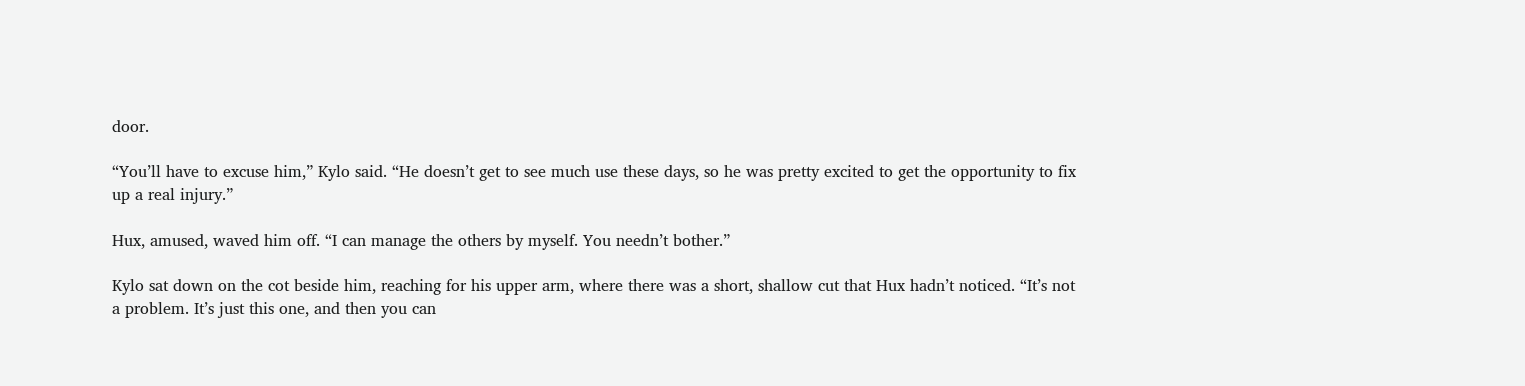door.

“You’ll have to excuse him,” Kylo said. “He doesn’t get to see much use these days, so he was pretty excited to get the opportunity to fix up a real injury.”

Hux, amused, waved him off. “I can manage the others by myself. You needn’t bother.”

Kylo sat down on the cot beside him, reaching for his upper arm, where there was a short, shallow cut that Hux hadn’t noticed. “It’s not a problem. It’s just this one, and then you can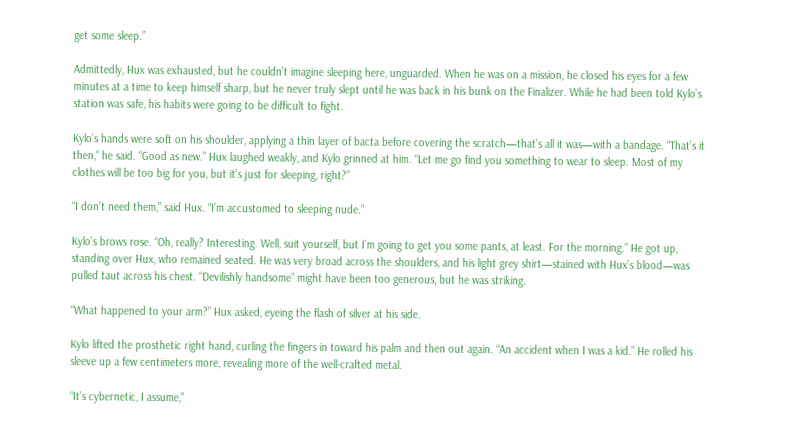get some sleep.”

Admittedly, Hux was exhausted, but he couldn’t imagine sleeping here, unguarded. When he was on a mission, he closed his eyes for a few minutes at a time to keep himself sharp, but he never truly slept until he was back in his bunk on the Finalizer. While he had been told Kylo’s station was safe, his habits were going to be difficult to fight.

Kylo’s hands were soft on his shoulder, applying a thin layer of bacta before covering the scratch—that’s all it was—with a bandage. “That’s it then,” he said. “Good as new.” Hux laughed weakly, and Kylo grinned at him. “Let me go find you something to wear to sleep. Most of my clothes will be too big for you, but it’s just for sleeping, right?”

“I don’t need them,” said Hux. “I’m accustomed to sleeping nude.”

Kylo’s brows rose. “Oh, really? Interesting. Well, suit yourself, but I’m going to get you some pants, at least. For the morning.” He got up, standing over Hux, who remained seated. He was very broad across the shoulders, and his light grey shirt—stained with Hux’s blood—was pulled taut across his chest. “Devilishly handsome” might have been too generous, but he was striking.

“What happened to your arm?” Hux asked, eyeing the flash of silver at his side.

Kylo lifted the prosthetic right hand, curling the fingers in toward his palm and then out again. “An accident when I was a kid.” He rolled his sleeve up a few centimeters more, revealing more of the well-crafted metal.

“It’s cybernetic, I assume,”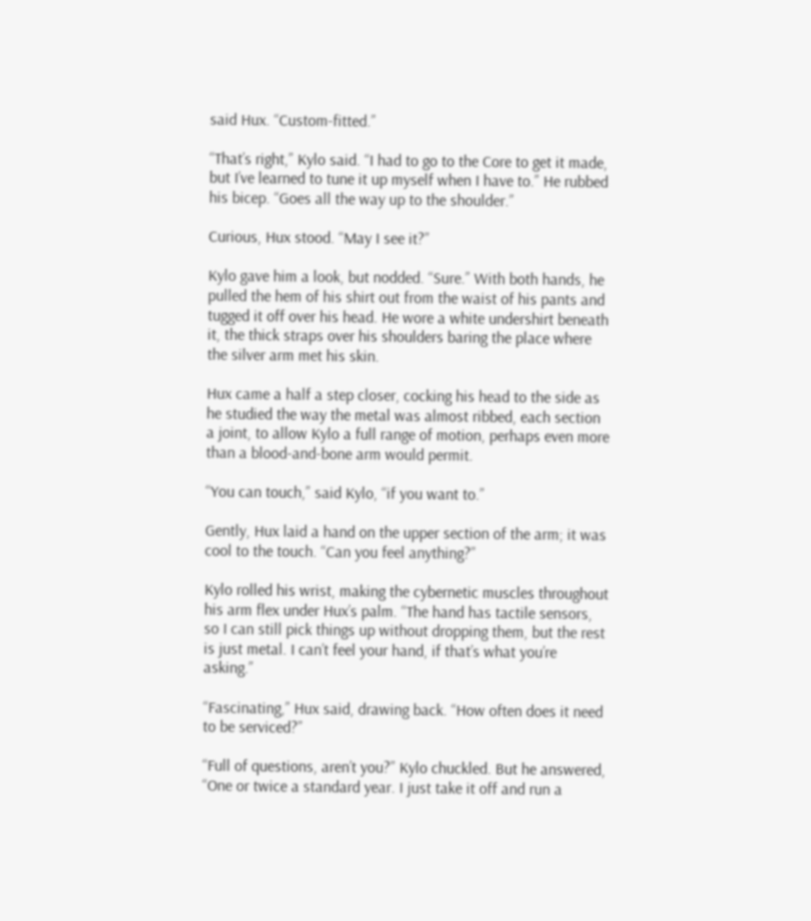said Hux. “Custom-fitted.”

“That’s right,” Kylo said. “I had to go to the Core to get it made, but I’ve learned to tune it up myself when I have to.” He rubbed his bicep. “Goes all the way up to the shoulder.”

Curious, Hux stood. “May I see it?”

Kylo gave him a look, but nodded. “Sure.” With both hands, he pulled the hem of his shirt out from the waist of his pants and tugged it off over his head. He wore a white undershirt beneath it, the thick straps over his shoulders baring the place where the silver arm met his skin.

Hux came a half a step closer, cocking his head to the side as he studied the way the metal was almost ribbed, each section a joint, to allow Kylo a full range of motion, perhaps even more than a blood-and-bone arm would permit.

“You can touch,” said Kylo, “if you want to.”

Gently, Hux laid a hand on the upper section of the arm; it was cool to the touch. “Can you feel anything?”

Kylo rolled his wrist, making the cybernetic muscles throughout his arm flex under Hux’s palm. “The hand has tactile sensors, so I can still pick things up without dropping them, but the rest is just metal. I can’t feel your hand, if that’s what you’re asking.”

“Fascinating,” Hux said, drawing back. “How often does it need to be serviced?”

“Full of questions, aren’t you?” Kylo chuckled. But he answered, “One or twice a standard year. I just take it off and run a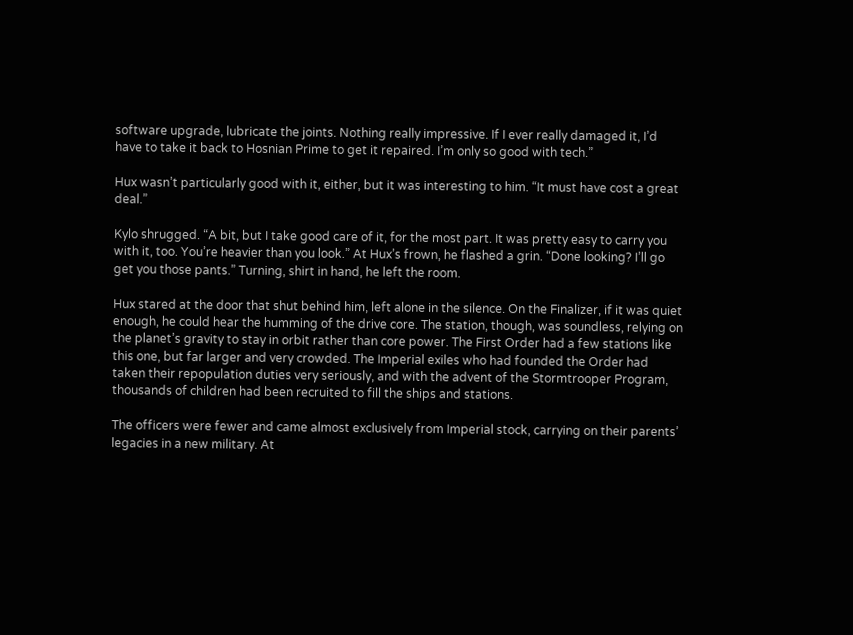software upgrade, lubricate the joints. Nothing really impressive. If I ever really damaged it, I’d have to take it back to Hosnian Prime to get it repaired. I’m only so good with tech.”

Hux wasn’t particularly good with it, either, but it was interesting to him. “It must have cost a great deal.”

Kylo shrugged. “A bit, but I take good care of it, for the most part. It was pretty easy to carry you with it, too. You’re heavier than you look.” At Hux’s frown, he flashed a grin. “Done looking? I’ll go get you those pants.” Turning, shirt in hand, he left the room.

Hux stared at the door that shut behind him, left alone in the silence. On the Finalizer, if it was quiet enough, he could hear the humming of the drive core. The station, though, was soundless, relying on the planet’s gravity to stay in orbit rather than core power. The First Order had a few stations like this one, but far larger and very crowded. The Imperial exiles who had founded the Order had taken their repopulation duties very seriously, and with the advent of the Stormtrooper Program, thousands of children had been recruited to fill the ships and stations.

The officers were fewer and came almost exclusively from Imperial stock, carrying on their parents’ legacies in a new military. At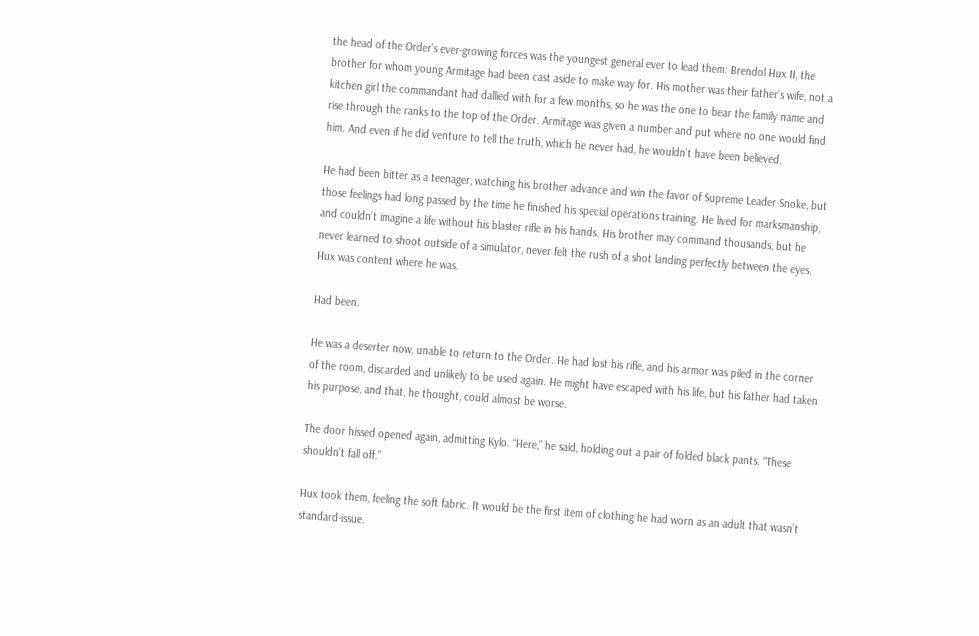the head of the Order’s ever-growing forces was the youngest general ever to lead them: Brendol Hux II, the brother for whom young Armitage had been cast aside to make way for. His mother was their father’s wife, not a kitchen girl the commandant had dallied with for a few months, so he was the one to bear the family name and rise through the ranks to the top of the Order. Armitage was given a number and put where no one would find him. And even if he did venture to tell the truth, which he never had, he wouldn’t have been believed.

He had been bitter as a teenager, watching his brother advance and win the favor of Supreme Leader Snoke, but those feelings had long passed by the time he finished his special operations training. He lived for marksmanship, and couldn’t imagine a life without his blaster rifle in his hands. His brother may command thousands, but he never learned to shoot outside of a simulator, never felt the rush of a shot landing perfectly between the eyes. Hux was content where he was.

Had been.

He was a deserter now, unable to return to the Order. He had lost his rifle, and his armor was piled in the corner of the room, discarded and unlikely to be used again. He might have escaped with his life, but his father had taken his purpose, and that, he thought, could almost be worse.

The door hissed opened again, admitting Kylo. “Here,” he said, holding out a pair of folded black pants. “These shouldn’t fall off.”

Hux took them, feeling the soft fabric. It would be the first item of clothing he had worn as an adult that wasn’t standard-issue.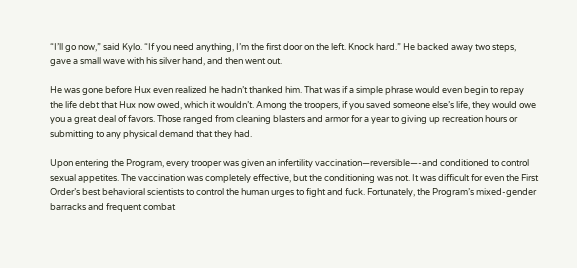“I’ll go now,” said Kylo. “If you need anything, I’m the first door on the left. Knock hard.” He backed away two steps, gave a small wave with his silver hand, and then went out.

He was gone before Hux even realized he hadn’t thanked him. That was if a simple phrase would even begin to repay the life debt that Hux now owed, which it wouldn’t. Among the troopers, if you saved someone else’s life, they would owe you a great deal of favors. Those ranged from cleaning blasters and armor for a year to giving up recreation hours or submitting to any physical demand that they had.

Upon entering the Program, every trooper was given an infertility vaccination—reversible—-and conditioned to control sexual appetites. The vaccination was completely effective, but the conditioning was not. It was difficult for even the First Order’s best behavioral scientists to control the human urges to fight and fuck. Fortunately, the Program’s mixed-gender barracks and frequent combat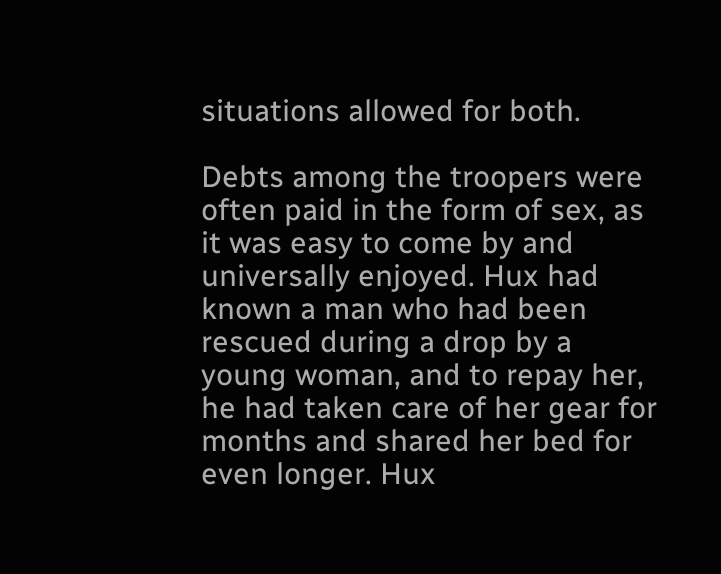situations allowed for both.

Debts among the troopers were often paid in the form of sex, as it was easy to come by and universally enjoyed. Hux had known a man who had been rescued during a drop by a young woman, and to repay her, he had taken care of her gear for months and shared her bed for even longer. Hux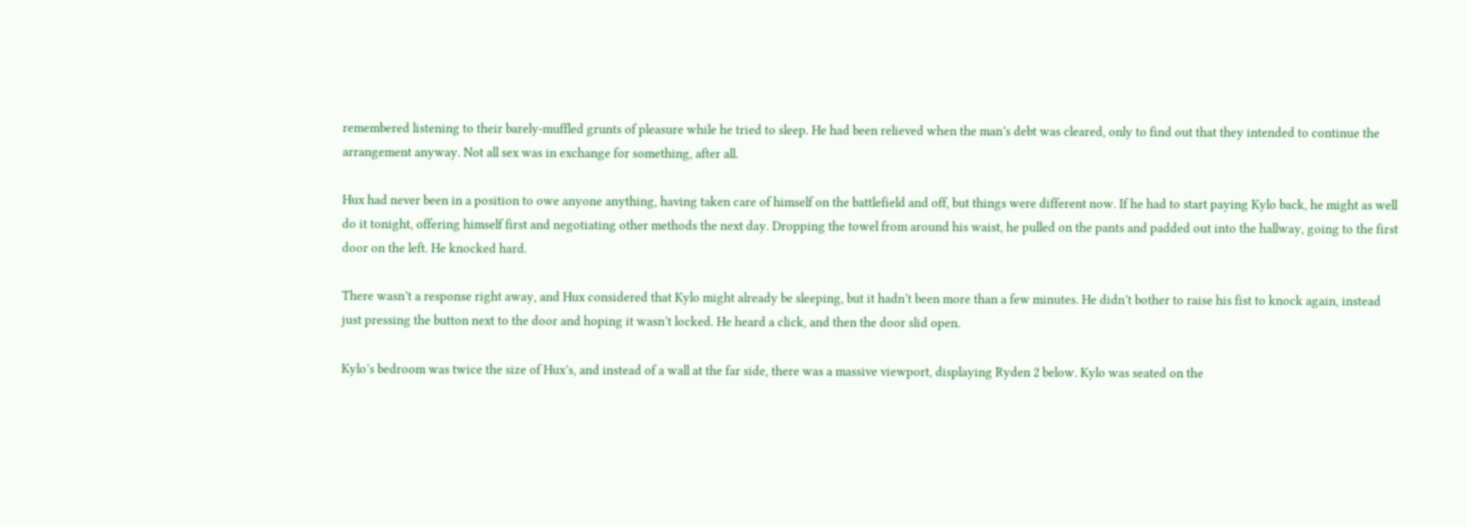remembered listening to their barely-muffled grunts of pleasure while he tried to sleep. He had been relieved when the man’s debt was cleared, only to find out that they intended to continue the arrangement anyway. Not all sex was in exchange for something, after all.

Hux had never been in a position to owe anyone anything, having taken care of himself on the battlefield and off, but things were different now. If he had to start paying Kylo back, he might as well do it tonight, offering himself first and negotiating other methods the next day. Dropping the towel from around his waist, he pulled on the pants and padded out into the hallway, going to the first door on the left. He knocked hard.

There wasn’t a response right away, and Hux considered that Kylo might already be sleeping, but it hadn’t been more than a few minutes. He didn’t bother to raise his fist to knock again, instead just pressing the button next to the door and hoping it wasn’t locked. He heard a click, and then the door slid open.

Kylo’s bedroom was twice the size of Hux’s, and instead of a wall at the far side, there was a massive viewport, displaying Ryden 2 below. Kylo was seated on the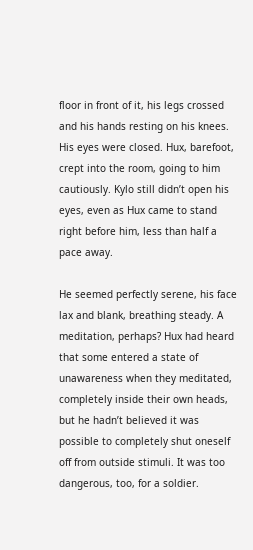floor in front of it, his legs crossed and his hands resting on his knees. His eyes were closed. Hux, barefoot, crept into the room, going to him cautiously. Kylo still didn’t open his eyes, even as Hux came to stand right before him, less than half a pace away.

He seemed perfectly serene, his face lax and blank, breathing steady. A meditation, perhaps? Hux had heard that some entered a state of unawareness when they meditated, completely inside their own heads, but he hadn’t believed it was possible to completely shut oneself off from outside stimuli. It was too dangerous, too, for a soldier.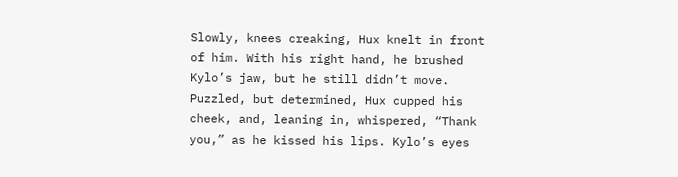Slowly, knees creaking, Hux knelt in front of him. With his right hand, he brushed Kylo’s jaw, but he still didn’t move. Puzzled, but determined, Hux cupped his cheek, and, leaning in, whispered, “Thank you,” as he kissed his lips. Kylo’s eyes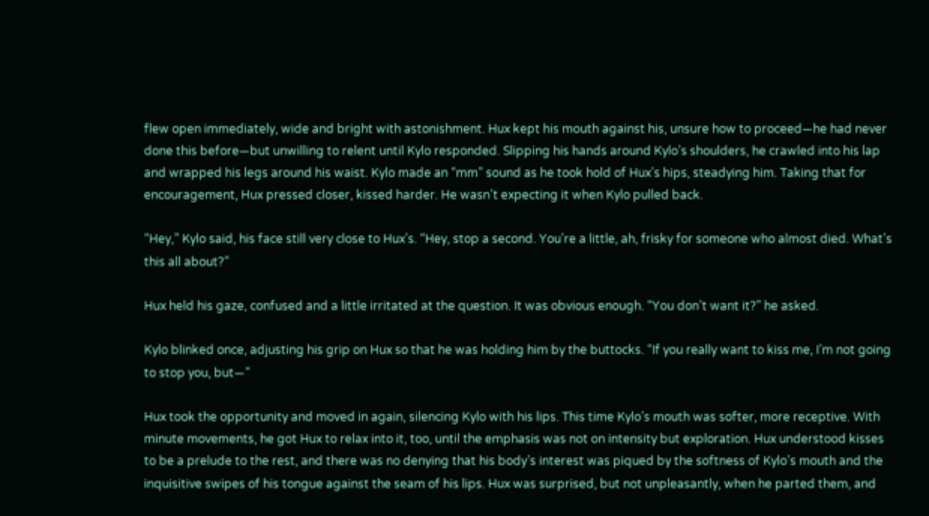flew open immediately, wide and bright with astonishment. Hux kept his mouth against his, unsure how to proceed—he had never done this before—but unwilling to relent until Kylo responded. Slipping his hands around Kylo’s shoulders, he crawled into his lap and wrapped his legs around his waist. Kylo made an “mm” sound as he took hold of Hux’s hips, steadying him. Taking that for encouragement, Hux pressed closer, kissed harder. He wasn’t expecting it when Kylo pulled back.

“Hey,” Kylo said, his face still very close to Hux’s. “Hey, stop a second. You’re a little, ah, frisky for someone who almost died. What’s this all about?”

Hux held his gaze, confused and a little irritated at the question. It was obvious enough. “You don’t want it?” he asked.

Kylo blinked once, adjusting his grip on Hux so that he was holding him by the buttocks. “If you really want to kiss me, I’m not going to stop you, but—”

Hux took the opportunity and moved in again, silencing Kylo with his lips. This time Kylo’s mouth was softer, more receptive. With minute movements, he got Hux to relax into it, too, until the emphasis was not on intensity but exploration. Hux understood kisses to be a prelude to the rest, and there was no denying that his body’s interest was piqued by the softness of Kylo’s mouth and the inquisitive swipes of his tongue against the seam of his lips. Hux was surprised, but not unpleasantly, when he parted them, and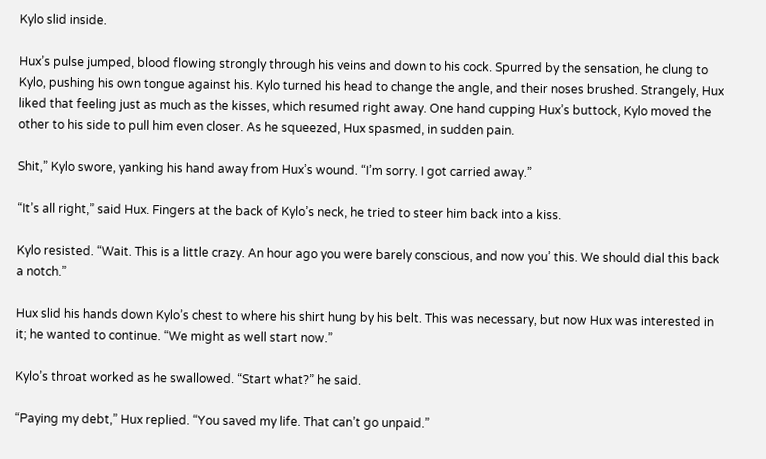Kylo slid inside.

Hux’s pulse jumped, blood flowing strongly through his veins and down to his cock. Spurred by the sensation, he clung to Kylo, pushing his own tongue against his. Kylo turned his head to change the angle, and their noses brushed. Strangely, Hux liked that feeling just as much as the kisses, which resumed right away. One hand cupping Hux’s buttock, Kylo moved the other to his side to pull him even closer. As he squeezed, Hux spasmed, in sudden pain.

Shit,” Kylo swore, yanking his hand away from Hux’s wound. “I’m sorry. I got carried away.”

“It’s all right,” said Hux. Fingers at the back of Kylo’s neck, he tried to steer him back into a kiss.

Kylo resisted. “Wait. This is a little crazy. An hour ago you were barely conscious, and now you’ this. We should dial this back a notch.”

Hux slid his hands down Kylo’s chest to where his shirt hung by his belt. This was necessary, but now Hux was interested in it; he wanted to continue. “We might as well start now.”

Kylo’s throat worked as he swallowed. “Start what?” he said.

“Paying my debt,” Hux replied. “You saved my life. That can’t go unpaid.”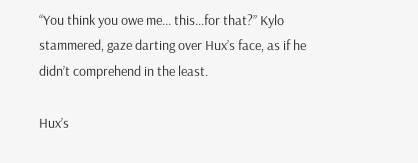“You think you owe me... this...for that?” Kylo stammered, gaze darting over Hux’s face, as if he didn’t comprehend in the least.

Hux’s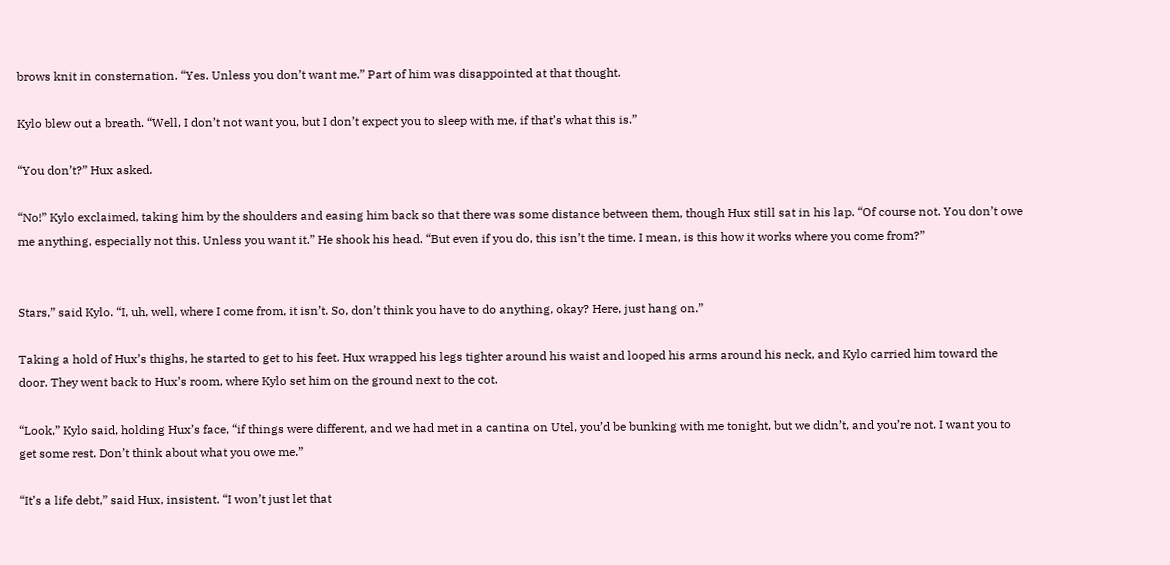brows knit in consternation. “Yes. Unless you don’t want me.” Part of him was disappointed at that thought.

Kylo blew out a breath. “Well, I don’t not want you, but I don’t expect you to sleep with me, if that’s what this is.”

“You don’t?” Hux asked.

“No!” Kylo exclaimed, taking him by the shoulders and easing him back so that there was some distance between them, though Hux still sat in his lap. “Of course not. You don’t owe me anything, especially not this. Unless you want it.” He shook his head. “But even if you do, this isn’t the time. I mean, is this how it works where you come from?”


Stars,” said Kylo. “I, uh, well, where I come from, it isn’t. So, don’t think you have to do anything, okay? Here, just hang on.”

Taking a hold of Hux’s thighs, he started to get to his feet. Hux wrapped his legs tighter around his waist and looped his arms around his neck, and Kylo carried him toward the door. They went back to Hux’s room, where Kylo set him on the ground next to the cot.

“Look,” Kylo said, holding Hux’s face, “if things were different, and we had met in a cantina on Utel, you’d be bunking with me tonight, but we didn’t, and you’re not. I want you to get some rest. Don’t think about what you owe me.”

“It’s a life debt,” said Hux, insistent. “I won’t just let that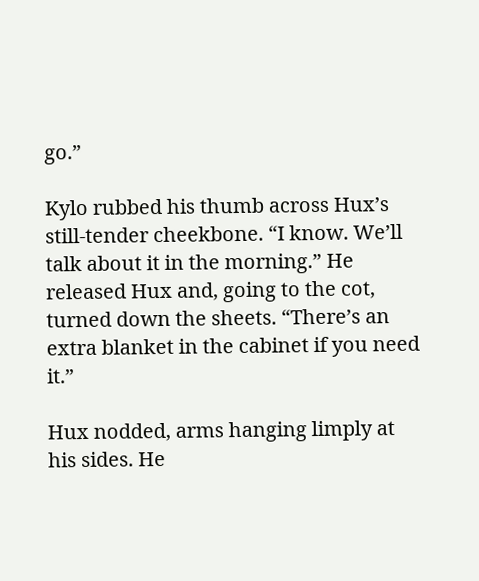go.”

Kylo rubbed his thumb across Hux’s still-tender cheekbone. “I know. We’ll talk about it in the morning.” He released Hux and, going to the cot, turned down the sheets. “There’s an extra blanket in the cabinet if you need it.”

Hux nodded, arms hanging limply at his sides. He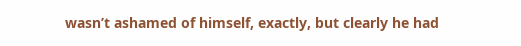wasn’t ashamed of himself, exactly, but clearly he had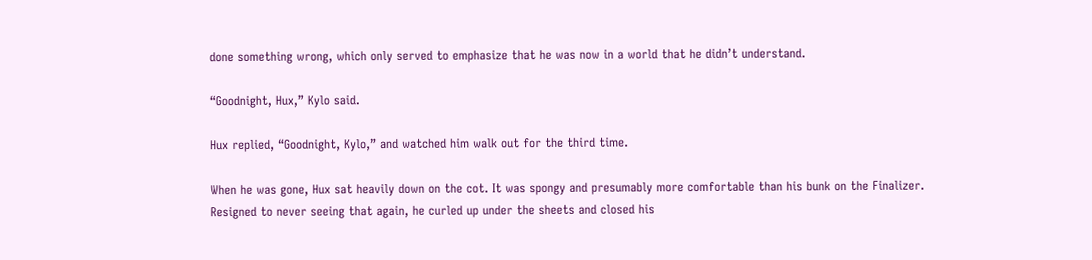done something wrong, which only served to emphasize that he was now in a world that he didn’t understand.

“Goodnight, Hux,” Kylo said.

Hux replied, “Goodnight, Kylo,” and watched him walk out for the third time.

When he was gone, Hux sat heavily down on the cot. It was spongy and presumably more comfortable than his bunk on the Finalizer. Resigned to never seeing that again, he curled up under the sheets and closed his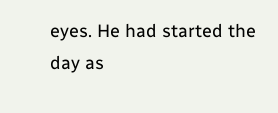eyes. He had started the day as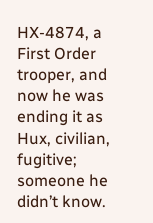HX-4874, a First Order trooper, and now he was ending it as Hux, civilian, fugitive; someone he didn’t know.